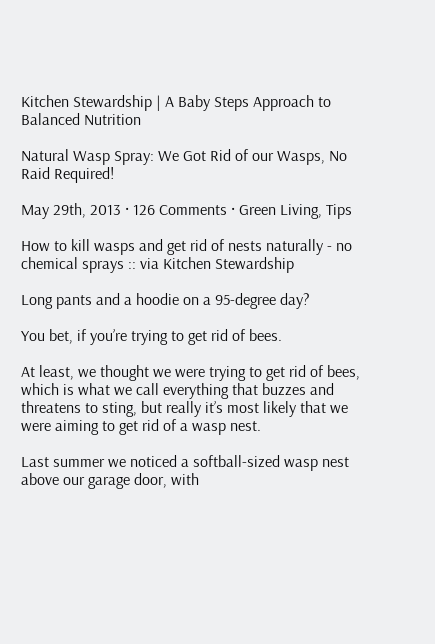Kitchen Stewardship | A Baby Steps Approach to Balanced Nutrition

Natural Wasp Spray: We Got Rid of our Wasps, No Raid Required!

May 29th, 2013 · 126 Comments · Green Living, Tips

How to kill wasps and get rid of nests naturally - no chemical sprays :: via Kitchen Stewardship

Long pants and a hoodie on a 95-degree day?

You bet, if you’re trying to get rid of bees.

At least, we thought we were trying to get rid of bees, which is what we call everything that buzzes and threatens to sting, but really it’s most likely that we were aiming to get rid of a wasp nest.

Last summer we noticed a softball-sized wasp nest above our garage door, with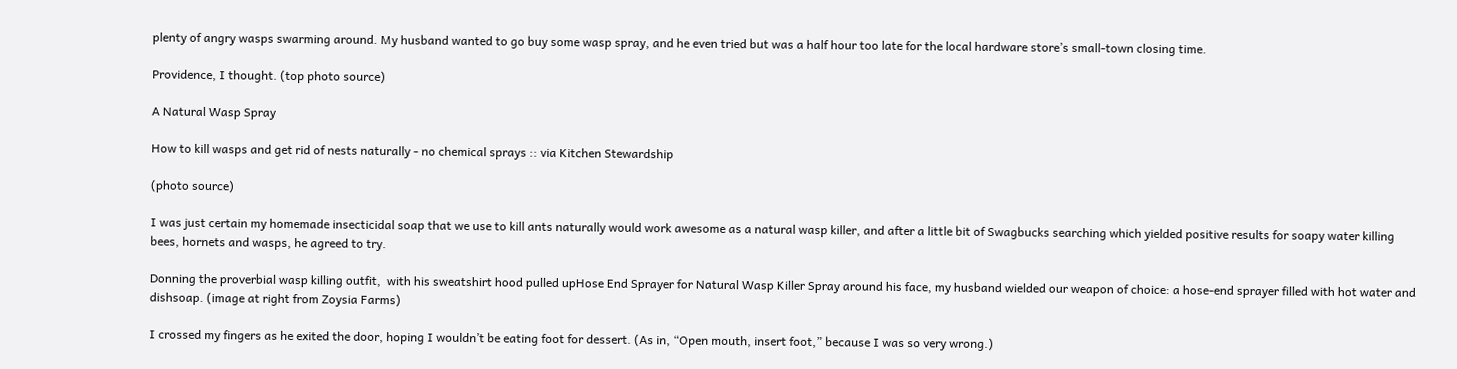plenty of angry wasps swarming around. My husband wanted to go buy some wasp spray, and he even tried but was a half hour too late for the local hardware store’s small-town closing time.

Providence, I thought. (top photo source)

A Natural Wasp Spray

How to kill wasps and get rid of nests naturally - no chemical sprays :: via Kitchen Stewardship

(photo source)

I was just certain my homemade insecticidal soap that we use to kill ants naturally would work awesome as a natural wasp killer, and after a little bit of Swagbucks searching which yielded positive results for soapy water killing bees, hornets and wasps, he agreed to try.

Donning the proverbial wasp killing outfit,  with his sweatshirt hood pulled upHose End Sprayer for Natural Wasp Killer Spray around his face, my husband wielded our weapon of choice: a hose-end sprayer filled with hot water and dishsoap. (image at right from Zoysia Farms)

I crossed my fingers as he exited the door, hoping I wouldn’t be eating foot for dessert. (As in, “Open mouth, insert foot,” because I was so very wrong.)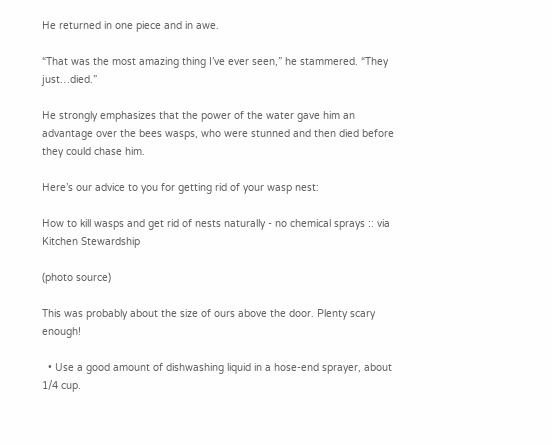He returned in one piece and in awe.

“That was the most amazing thing I’ve ever seen,” he stammered. “They just…died.”

He strongly emphasizes that the power of the water gave him an advantage over the bees wasps, who were stunned and then died before they could chase him.

Here’s our advice to you for getting rid of your wasp nest:

How to kill wasps and get rid of nests naturally - no chemical sprays :: via Kitchen Stewardship

(photo source)

This was probably about the size of ours above the door. Plenty scary enough!

  • Use a good amount of dishwashing liquid in a hose-end sprayer, about 1/4 cup.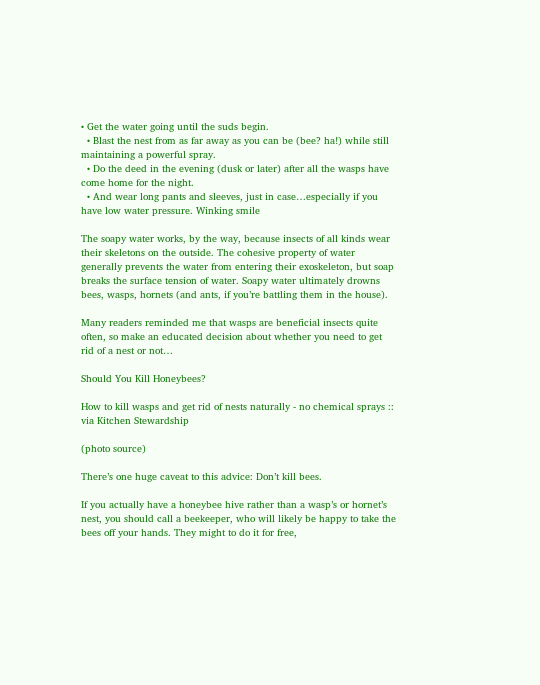• Get the water going until the suds begin.
  • Blast the nest from as far away as you can be (bee? ha!) while still maintaining a powerful spray.
  • Do the deed in the evening (dusk or later) after all the wasps have come home for the night.
  • And wear long pants and sleeves, just in case…especially if you have low water pressure. Winking smile

The soapy water works, by the way, because insects of all kinds wear their skeletons on the outside. The cohesive property of water generally prevents the water from entering their exoskeleton, but soap breaks the surface tension of water. Soapy water ultimately drowns bees, wasps, hornets (and ants, if you’re battling them in the house).

Many readers reminded me that wasps are beneficial insects quite often, so make an educated decision about whether you need to get rid of a nest or not…

Should You Kill Honeybees?

How to kill wasps and get rid of nests naturally - no chemical sprays :: via Kitchen Stewardship

(photo source)

There’s one huge caveat to this advice: Don’t kill bees.

If you actually have a honeybee hive rather than a wasp’s or hornet’s nest, you should call a beekeeper, who will likely be happy to take the bees off your hands. They might to do it for free,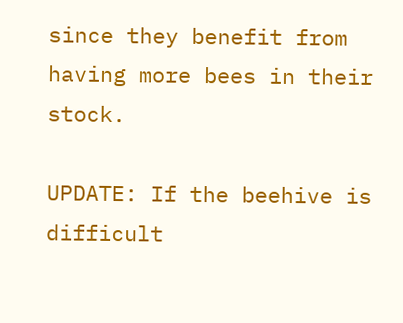since they benefit from having more bees in their stock.

UPDATE: If the beehive is difficult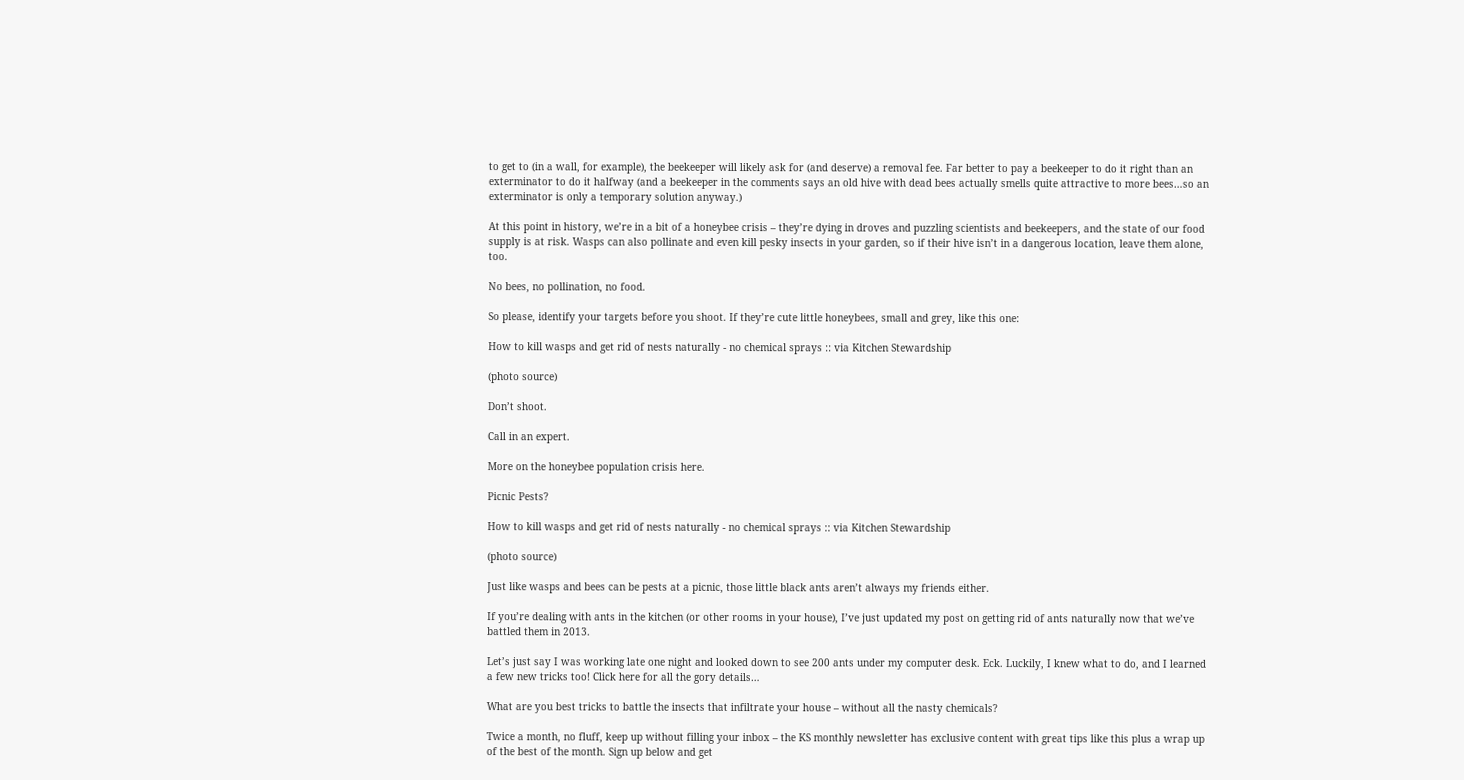to get to (in a wall, for example), the beekeeper will likely ask for (and deserve) a removal fee. Far better to pay a beekeeper to do it right than an exterminator to do it halfway (and a beekeeper in the comments says an old hive with dead bees actually smells quite attractive to more bees…so an exterminator is only a temporary solution anyway.)

At this point in history, we’re in a bit of a honeybee crisis – they’re dying in droves and puzzling scientists and beekeepers, and the state of our food supply is at risk. Wasps can also pollinate and even kill pesky insects in your garden, so if their hive isn’t in a dangerous location, leave them alone, too.

No bees, no pollination, no food.

So please, identify your targets before you shoot. If they’re cute little honeybees, small and grey, like this one:

How to kill wasps and get rid of nests naturally - no chemical sprays :: via Kitchen Stewardship

(photo source)

Don’t shoot.

Call in an expert.

More on the honeybee population crisis here.

Picnic Pests?

How to kill wasps and get rid of nests naturally - no chemical sprays :: via Kitchen Stewardship

(photo source)

Just like wasps and bees can be pests at a picnic, those little black ants aren’t always my friends either.

If you’re dealing with ants in the kitchen (or other rooms in your house), I’ve just updated my post on getting rid of ants naturally now that we’ve battled them in 2013.

Let’s just say I was working late one night and looked down to see 200 ants under my computer desk. Eck. Luckily, I knew what to do, and I learned a few new tricks too! Click here for all the gory details…

What are you best tricks to battle the insects that infiltrate your house – without all the nasty chemicals?

Twice a month, no fluff, keep up without filling your inbox – the KS monthly newsletter has exclusive content with great tips like this plus a wrap up of the best of the month. Sign up below and get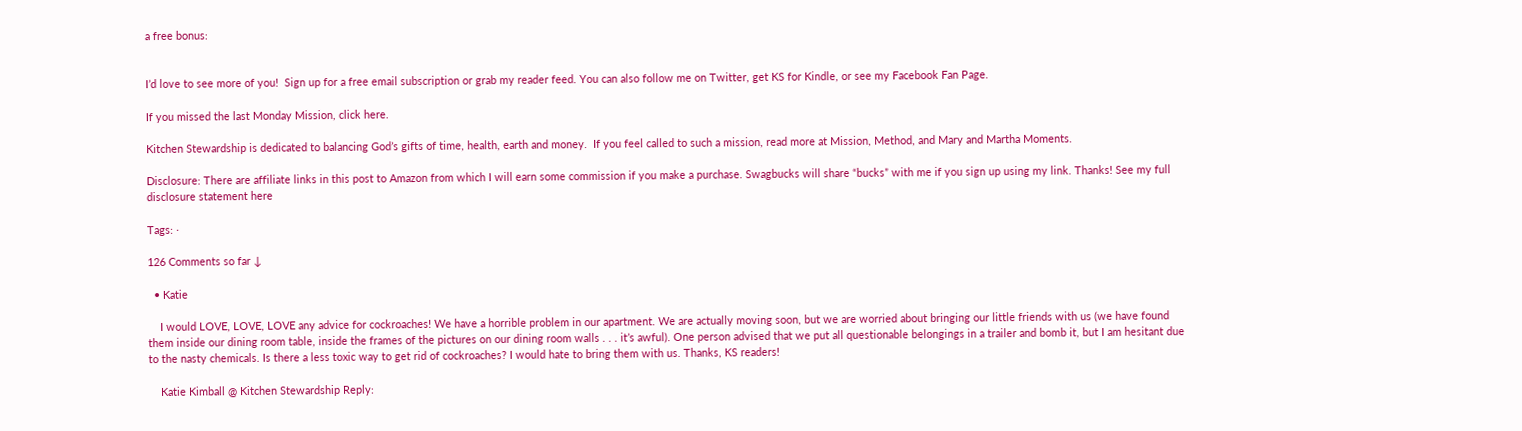a free bonus:


I’d love to see more of you!  Sign up for a free email subscription or grab my reader feed. You can also follow me on Twitter, get KS for Kindle, or see my Facebook Fan Page.

If you missed the last Monday Mission, click here.

Kitchen Stewardship is dedicated to balancing God’s gifts of time, health, earth and money.  If you feel called to such a mission, read more at Mission, Method, and Mary and Martha Moments.

Disclosure: There are affiliate links in this post to Amazon from which I will earn some commission if you make a purchase. Swagbucks will share “bucks” with me if you sign up using my link. Thanks! See my full disclosure statement here

Tags: ·

126 Comments so far ↓

  • Katie

    I would LOVE, LOVE, LOVE any advice for cockroaches! We have a horrible problem in our apartment. We are actually moving soon, but we are worried about bringing our little friends with us (we have found them inside our dining room table, inside the frames of the pictures on our dining room walls . . . it’s awful). One person advised that we put all questionable belongings in a trailer and bomb it, but I am hesitant due to the nasty chemicals. Is there a less toxic way to get rid of cockroaches? I would hate to bring them with us. Thanks, KS readers!

    Katie Kimball @ Kitchen Stewardship Reply: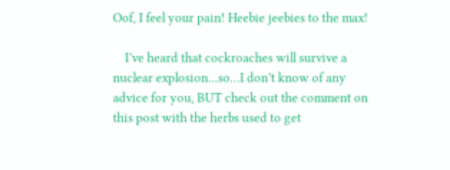Oof, I feel your pain! Heebie jeebies to the max!

    I’ve heard that cockroaches will survive a nuclear explosion…so…I don’t know of any advice for you, BUT check out the comment on this post with the herbs used to get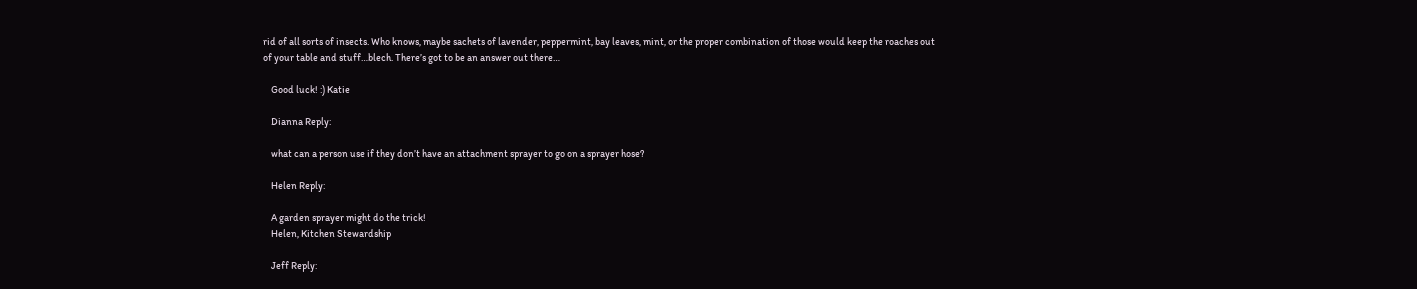rid of all sorts of insects. Who knows, maybe sachets of lavender, peppermint, bay leaves, mint, or the proper combination of those would keep the roaches out of your table and stuff…blech. There’s got to be an answer out there…

    Good luck! :) Katie

    Dianna Reply:

    what can a person use if they don’t have an attachment sprayer to go on a sprayer hose?

    Helen Reply:

    A garden sprayer might do the trick!
    Helen, Kitchen Stewardship

    Jeff Reply: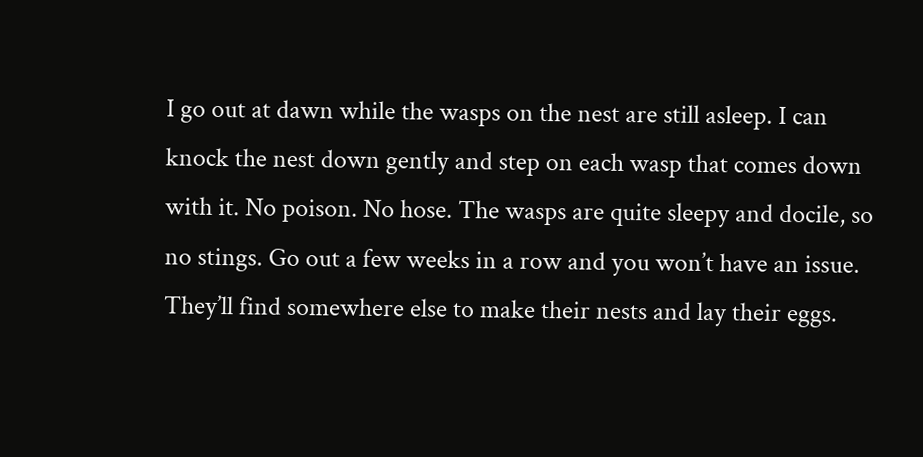I go out at dawn while the wasps on the nest are still asleep. I can knock the nest down gently and step on each wasp that comes down with it. No poison. No hose. The wasps are quite sleepy and docile, so no stings. Go out a few weeks in a row and you won’t have an issue. They’ll find somewhere else to make their nests and lay their eggs.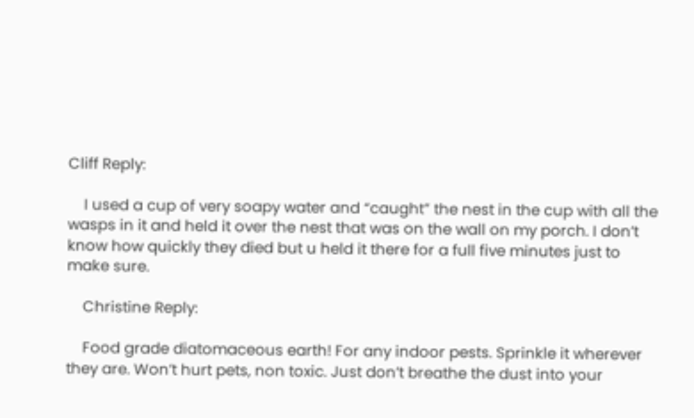Cliff Reply:

    I used a cup of very soapy water and “caught” the nest in the cup with all the wasps in it and held it over the nest that was on the wall on my porch. I don’t know how quickly they died but u held it there for a full five minutes just to make sure.

    Christine Reply:

    Food grade diatomaceous earth! For any indoor pests. Sprinkle it wherever they are. Won’t hurt pets, non toxic. Just don’t breathe the dust into your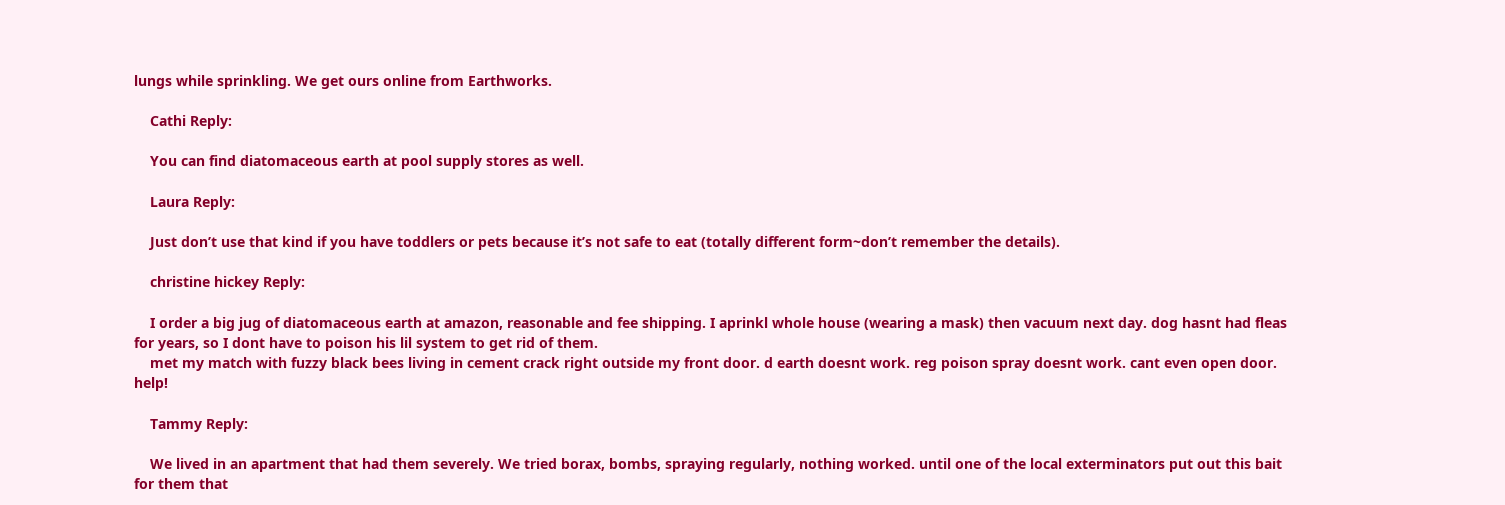lungs while sprinkling. We get ours online from Earthworks.

    Cathi Reply:

    You can find diatomaceous earth at pool supply stores as well.

    Laura Reply:

    Just don’t use that kind if you have toddlers or pets because it’s not safe to eat (totally different form~don’t remember the details).

    christine hickey Reply:

    I order a big jug of diatomaceous earth at amazon, reasonable and fee shipping. I aprinkl whole house (wearing a mask) then vacuum next day. dog hasnt had fleas for years, so I dont have to poison his lil system to get rid of them.
    met my match with fuzzy black bees living in cement crack right outside my front door. d earth doesnt work. reg poison spray doesnt work. cant even open door. help!

    Tammy Reply:

    We lived in an apartment that had them severely. We tried borax, bombs, spraying regularly, nothing worked. until one of the local exterminators put out this bait for them that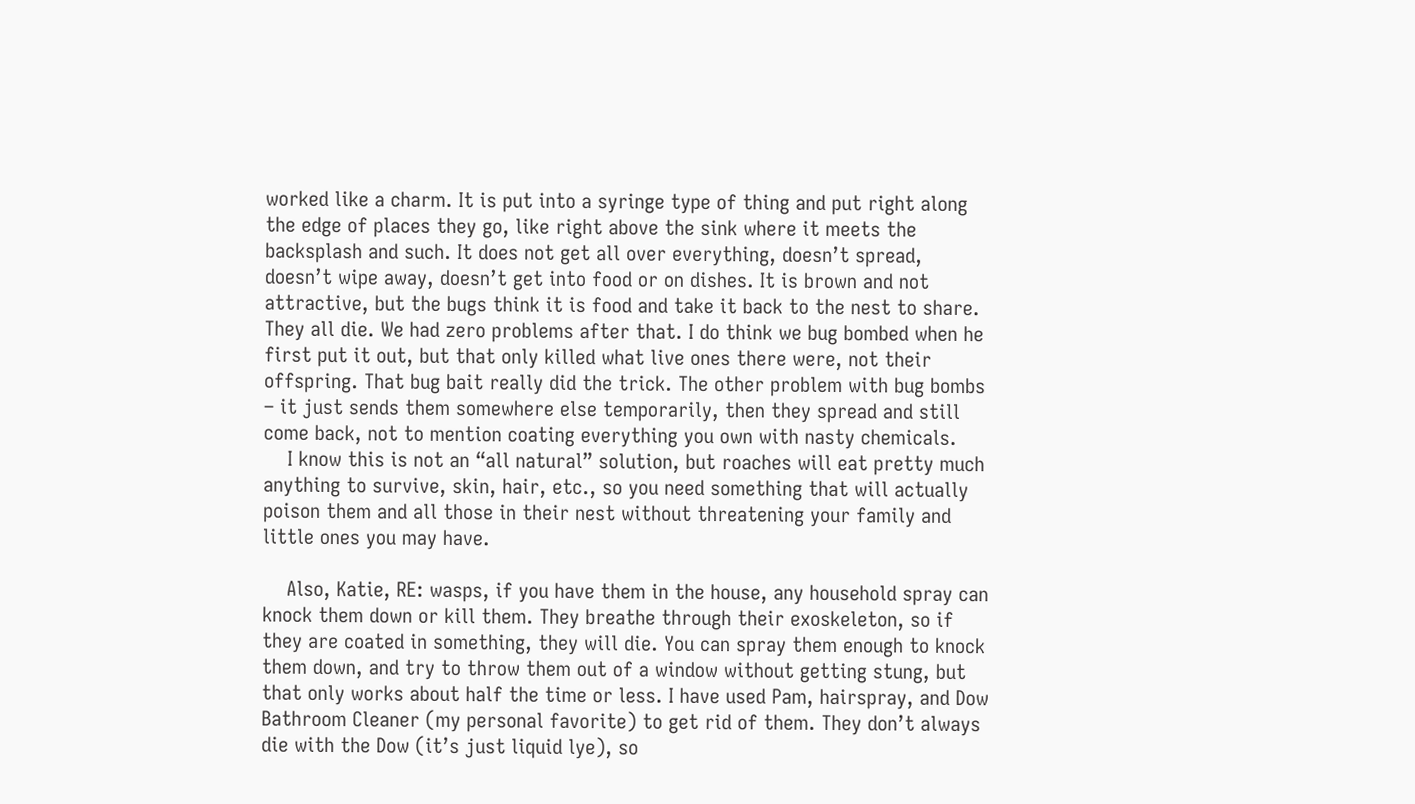worked like a charm. It is put into a syringe type of thing and put right along the edge of places they go, like right above the sink where it meets the backsplash and such. It does not get all over everything, doesn’t spread, doesn’t wipe away, doesn’t get into food or on dishes. It is brown and not attractive, but the bugs think it is food and take it back to the nest to share. They all die. We had zero problems after that. I do think we bug bombed when he first put it out, but that only killed what live ones there were, not their offspring. That bug bait really did the trick. The other problem with bug bombs – it just sends them somewhere else temporarily, then they spread and still come back, not to mention coating everything you own with nasty chemicals.
    I know this is not an “all natural” solution, but roaches will eat pretty much anything to survive, skin, hair, etc., so you need something that will actually poison them and all those in their nest without threatening your family and little ones you may have.

    Also, Katie, RE: wasps, if you have them in the house, any household spray can knock them down or kill them. They breathe through their exoskeleton, so if they are coated in something, they will die. You can spray them enough to knock them down, and try to throw them out of a window without getting stung, but that only works about half the time or less. I have used Pam, hairspray, and Dow Bathroom Cleaner (my personal favorite) to get rid of them. They don’t always die with the Dow (it’s just liquid lye), so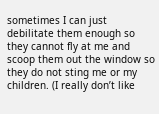sometimes I can just debilitate them enough so they cannot fly at me and scoop them out the window so they do not sting me or my children. (I really don’t like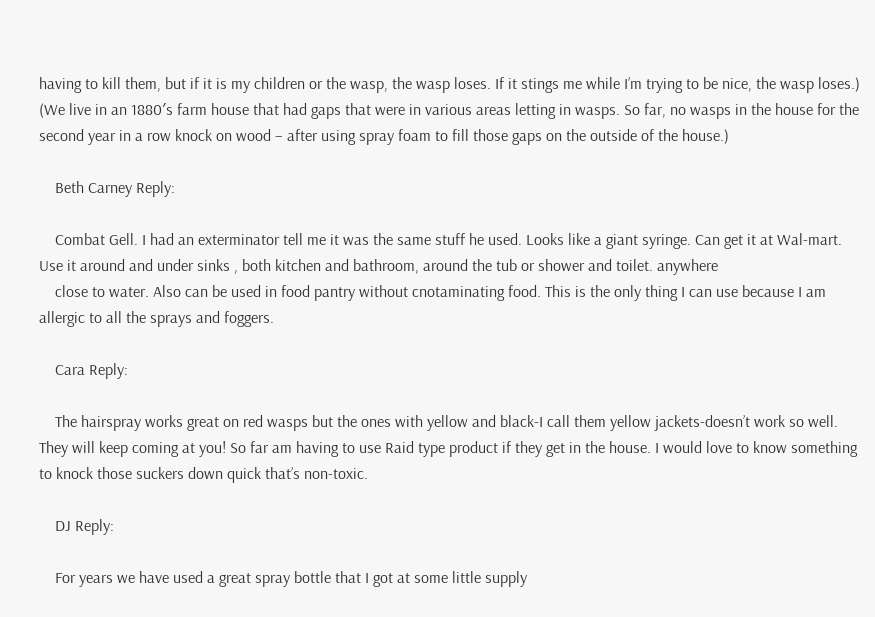having to kill them, but if it is my children or the wasp, the wasp loses. If it stings me while I’m trying to be nice, the wasp loses.) (We live in an 1880′s farm house that had gaps that were in various areas letting in wasps. So far, no wasps in the house for the second year in a row knock on wood – after using spray foam to fill those gaps on the outside of the house.)

    Beth Carney Reply:

    Combat Gell. I had an exterminator tell me it was the same stuff he used. Looks like a giant syringe. Can get it at Wal-mart. Use it around and under sinks , both kitchen and bathroom, around the tub or shower and toilet. anywhere
    close to water. Also can be used in food pantry without cnotaminating food. This is the only thing I can use because I am allergic to all the sprays and foggers.

    Cara Reply:

    The hairspray works great on red wasps but the ones with yellow and black-I call them yellow jackets-doesn’t work so well. They will keep coming at you! So far am having to use Raid type product if they get in the house. I would love to know something to knock those suckers down quick that’s non-toxic.

    DJ Reply:

    For years we have used a great spray bottle that I got at some little supply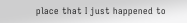place that I just happened to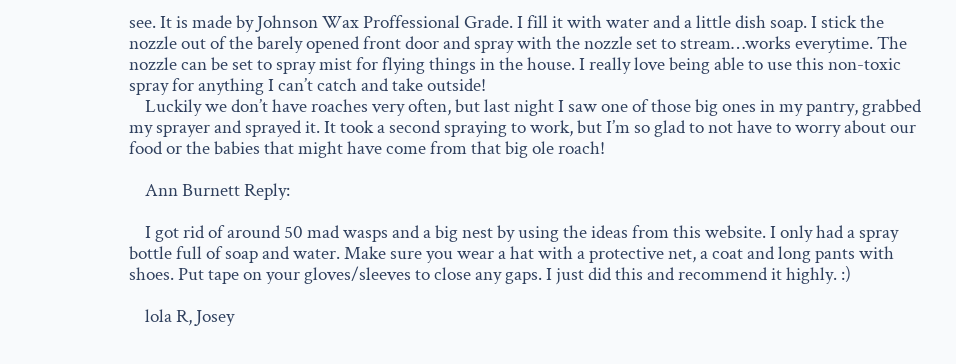see. It is made by Johnson Wax Proffessional Grade. I fill it with water and a little dish soap. I stick the nozzle out of the barely opened front door and spray with the nozzle set to stream…works everytime. The nozzle can be set to spray mist for flying things in the house. I really love being able to use this non-toxic spray for anything I can’t catch and take outside!
    Luckily we don’t have roaches very often, but last night I saw one of those big ones in my pantry, grabbed my sprayer and sprayed it. It took a second spraying to work, but I’m so glad to not have to worry about our food or the babies that might have come from that big ole roach!

    Ann Burnett Reply:

    I got rid of around 50 mad wasps and a big nest by using the ideas from this website. I only had a spray bottle full of soap and water. Make sure you wear a hat with a protective net, a coat and long pants with shoes. Put tape on your gloves/sleeves to close any gaps. I just did this and recommend it highly. :)

    lola R, Josey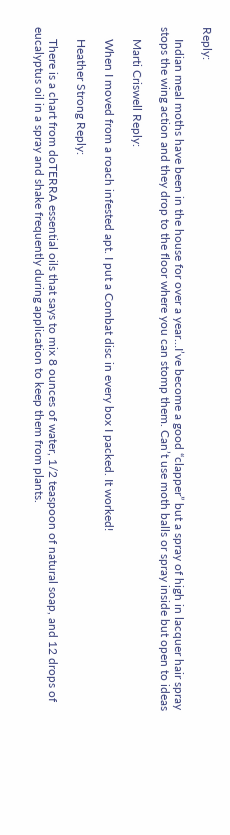Reply:

    Indian meal moths have been in the house for over a year…I’ve become a good “clapper” but a spray of high in lacquer hair spray stops the wing action and they drop to the floor where you can stomp them. Can’t use moth balls or spray inside but open to ideas

    Marti Criswell Reply:

    When I moved from a roach infested apt. I put a Combat disc in every box I packed. It worked!

    Heather Strong Reply:

    There is a chart from doTERRA essential oils that says to mix 8 ounces of water, 1/2 teaspoon of natural soap, and 12 drops of eucalyptus oil in a spray and shake frequently during application to keep them from plants.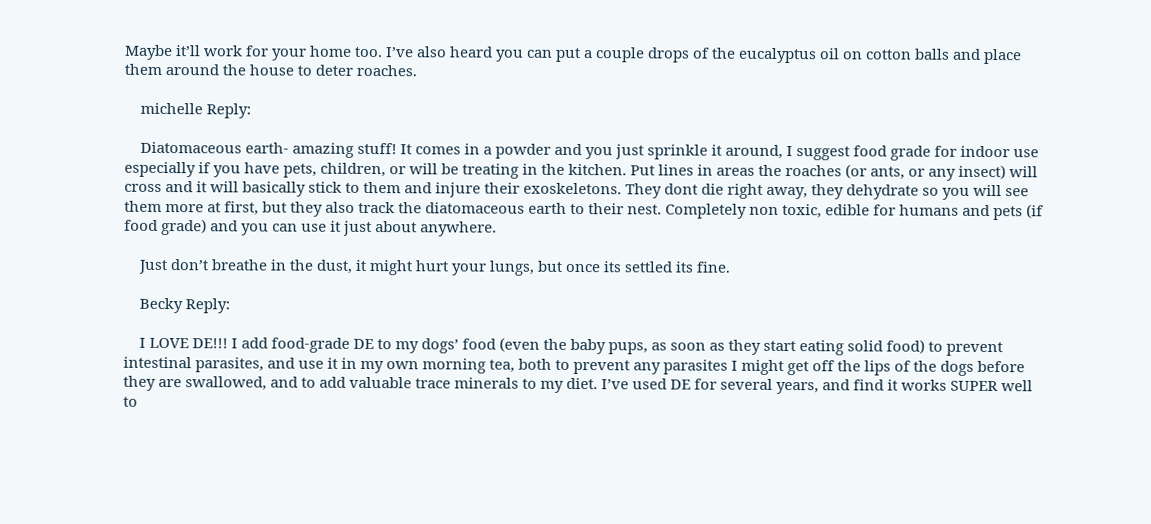Maybe it’ll work for your home too. I’ve also heard you can put a couple drops of the eucalyptus oil on cotton balls and place them around the house to deter roaches.

    michelle Reply:

    Diatomaceous earth- amazing stuff! It comes in a powder and you just sprinkle it around, I suggest food grade for indoor use especially if you have pets, children, or will be treating in the kitchen. Put lines in areas the roaches (or ants, or any insect) will cross and it will basically stick to them and injure their exoskeletons. They dont die right away, they dehydrate so you will see them more at first, but they also track the diatomaceous earth to their nest. Completely non toxic, edible for humans and pets (if food grade) and you can use it just about anywhere.

    Just don’t breathe in the dust, it might hurt your lungs, but once its settled its fine.

    Becky Reply:

    I LOVE DE!!! I add food-grade DE to my dogs’ food (even the baby pups, as soon as they start eating solid food) to prevent intestinal parasites, and use it in my own morning tea, both to prevent any parasites I might get off the lips of the dogs before they are swallowed, and to add valuable trace minerals to my diet. I’ve used DE for several years, and find it works SUPER well to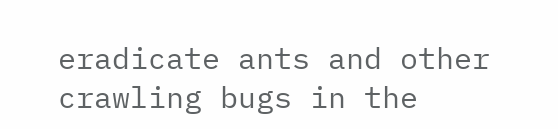eradicate ants and other crawling bugs in the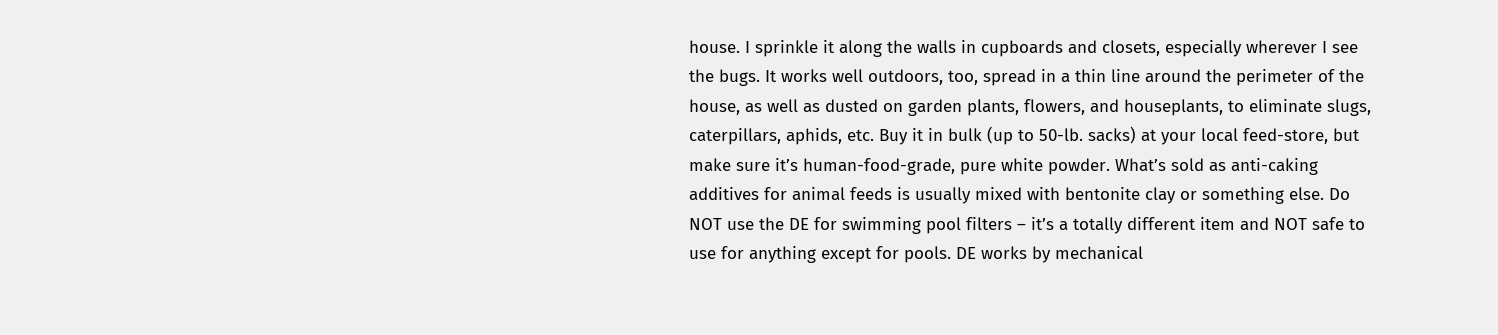house. I sprinkle it along the walls in cupboards and closets, especially wherever I see the bugs. It works well outdoors, too, spread in a thin line around the perimeter of the house, as well as dusted on garden plants, flowers, and houseplants, to eliminate slugs, caterpillars, aphids, etc. Buy it in bulk (up to 50-lb. sacks) at your local feed-store, but make sure it’s human-food-grade, pure white powder. What’s sold as anti-caking additives for animal feeds is usually mixed with bentonite clay or something else. Do NOT use the DE for swimming pool filters – it’s a totally different item and NOT safe to use for anything except for pools. DE works by mechanical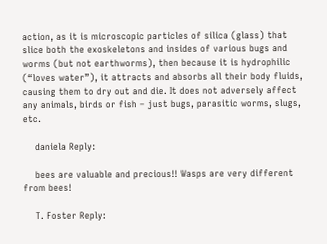action, as it is microscopic particles of silica (glass) that slice both the exoskeletons and insides of various bugs and worms (but not earthworms), then because it is hydrophilic (“loves water”), it attracts and absorbs all their body fluids, causing them to dry out and die. It does not adversely affect any animals, birds or fish – just bugs, parasitic worms, slugs, etc.

    daniela Reply:

    bees are valuable and precious!! Wasps are very different from bees!

    T. Foster Reply: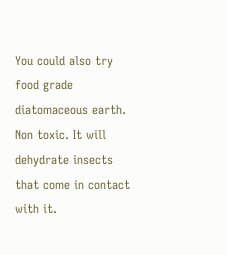You could also try food grade diatomaceous earth. Non toxic. It will dehydrate insects that come in contact with it.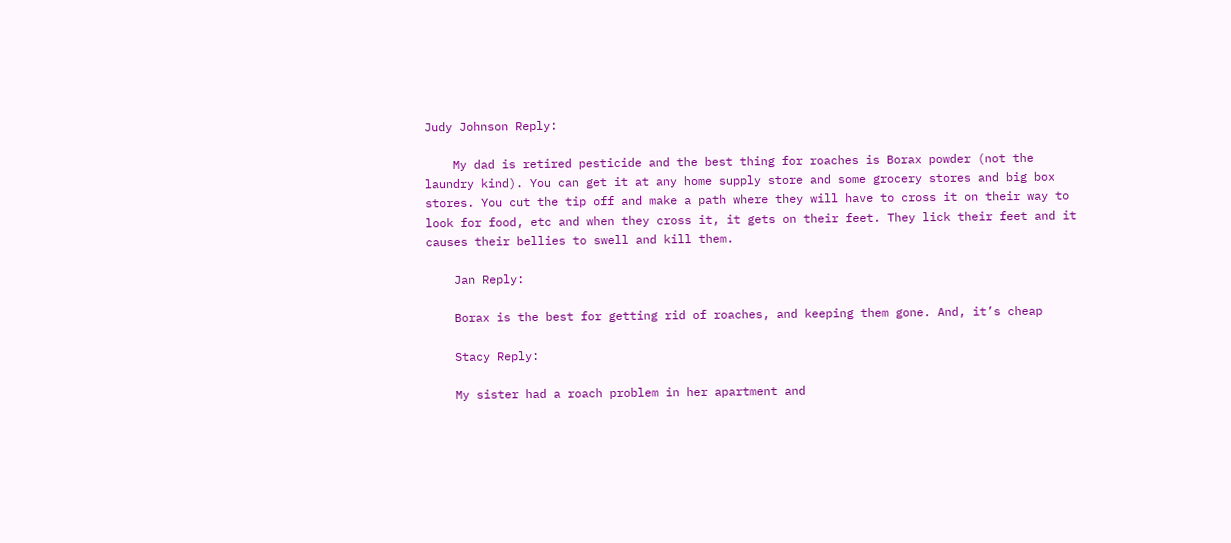Judy Johnson Reply:

    My dad is retired pesticide and the best thing for roaches is Borax powder (not the laundry kind). You can get it at any home supply store and some grocery stores and big box stores. You cut the tip off and make a path where they will have to cross it on their way to look for food, etc and when they cross it, it gets on their feet. They lick their feet and it causes their bellies to swell and kill them.

    Jan Reply:

    Borax is the best for getting rid of roaches, and keeping them gone. And, it’s cheap

    Stacy Reply:

    My sister had a roach problem in her apartment and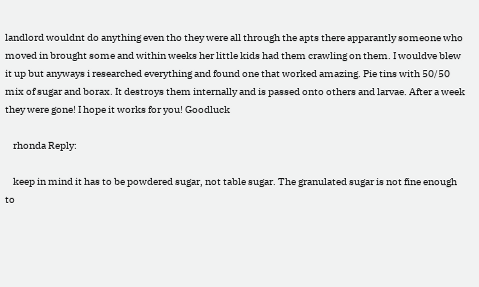landlord wouldnt do anything even tho they were all through the apts there apparantly someone who moved in brought some and within weeks her little kids had them crawling on them. I wouldve blew it up but anyways i researched everything and found one that worked amazing. Pie tins with 50/50 mix of sugar and borax. It destroys them internally and is passed onto others and larvae. After a week they were gone! I hope it works for you! Goodluck

    rhonda Reply:

    keep in mind it has to be powdered sugar, not table sugar. The granulated sugar is not fine enough to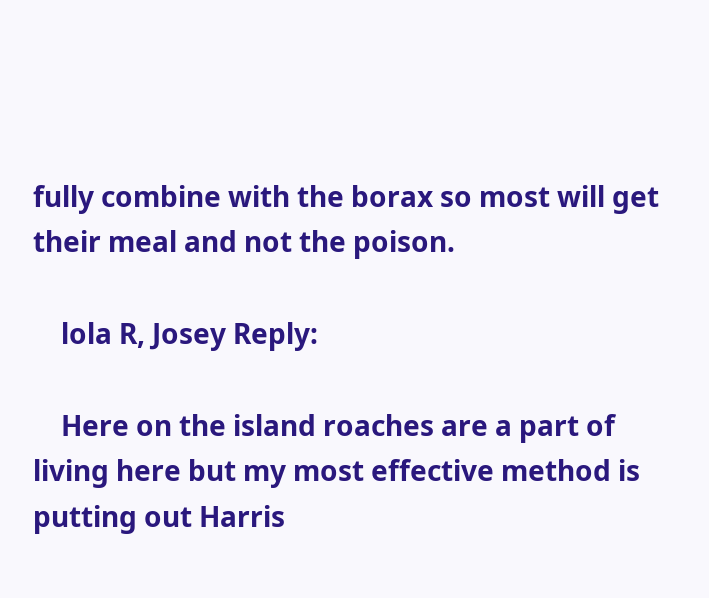fully combine with the borax so most will get their meal and not the poison.

    lola R, Josey Reply:

    Here on the island roaches are a part of living here but my most effective method is putting out Harris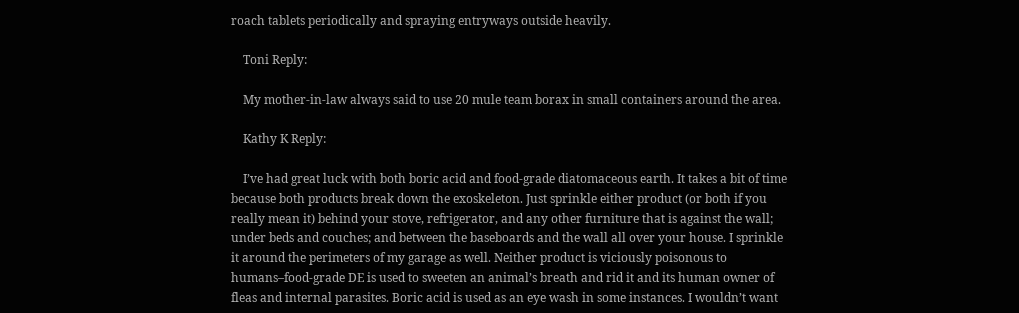roach tablets periodically and spraying entryways outside heavily.

    Toni Reply:

    My mother-in-law always said to use 20 mule team borax in small containers around the area.

    Kathy K Reply:

    I’ve had great luck with both boric acid and food-grade diatomaceous earth. It takes a bit of time because both products break down the exoskeleton. Just sprinkle either product (or both if you really mean it) behind your stove, refrigerator, and any other furniture that is against the wall; under beds and couches; and between the baseboards and the wall all over your house. I sprinkle it around the perimeters of my garage as well. Neither product is viciously poisonous to humans–food-grade DE is used to sweeten an animal’s breath and rid it and its human owner of fleas and internal parasites. Boric acid is used as an eye wash in some instances. I wouldn’t want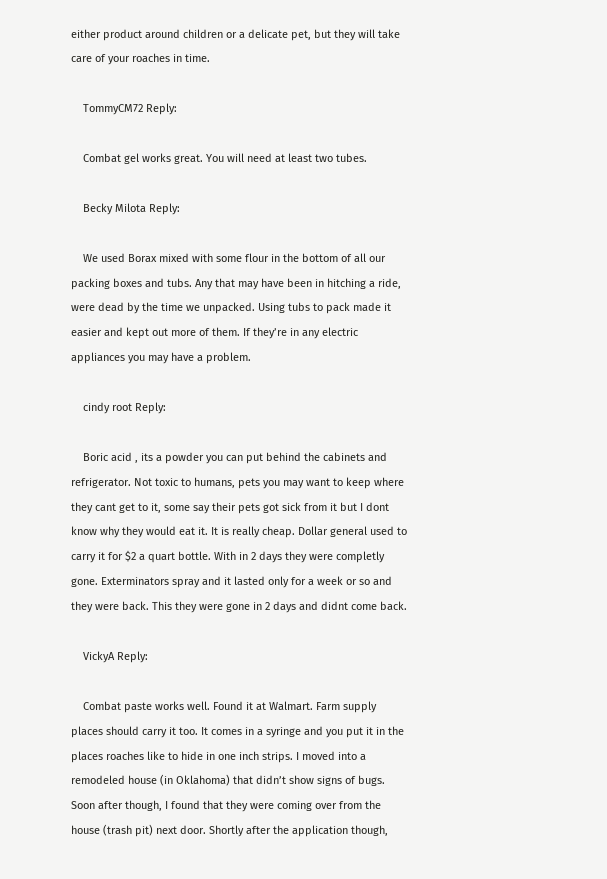either product around children or a delicate pet, but they will take care of your roaches in time.

    TommyCM72 Reply:

    Combat gel works great. You will need at least two tubes.

    Becky Milota Reply:

    We used Borax mixed with some flour in the bottom of all our packing boxes and tubs. Any that may have been in hitching a ride, were dead by the time we unpacked. Using tubs to pack made it easier and kept out more of them. If they’re in any electric appliances you may have a problem.

    cindy root Reply:

    Boric acid , its a powder you can put behind the cabinets and refrigerator. Not toxic to humans, pets you may want to keep where they cant get to it, some say their pets got sick from it but I dont know why they would eat it. It is really cheap. Dollar general used to carry it for $2 a quart bottle. With in 2 days they were completly gone. Exterminators spray and it lasted only for a week or so and they were back. This they were gone in 2 days and didnt come back.

    VickyA Reply:

    Combat paste works well. Found it at Walmart. Farm supply places should carry it too. It comes in a syringe and you put it in the places roaches like to hide in one inch strips. I moved into a remodeled house (in Oklahoma) that didn’t show signs of bugs. Soon after though, I found that they were coming over from the house (trash pit) next door. Shortly after the application though,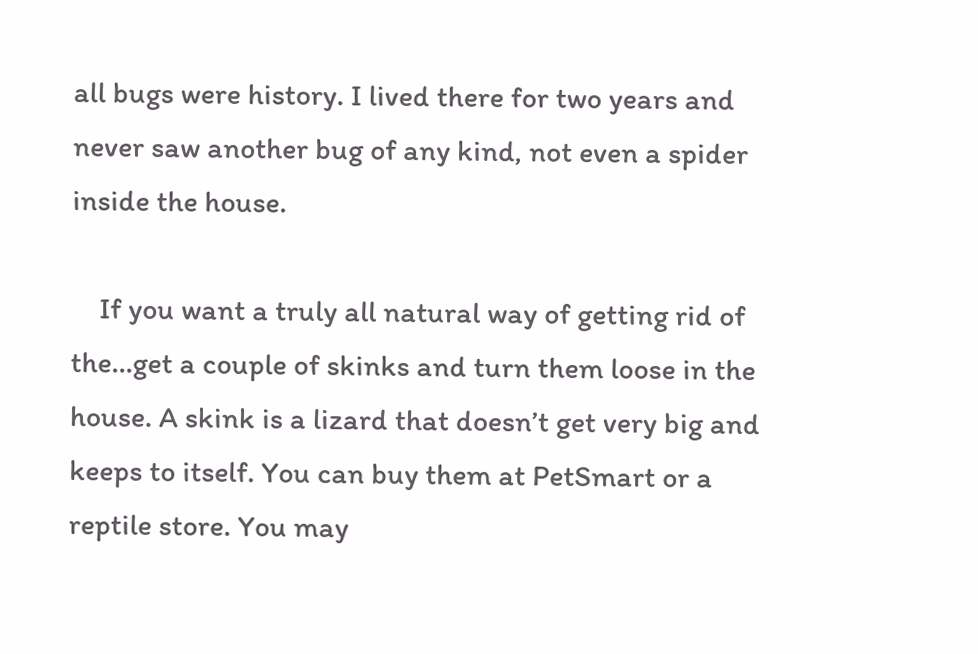all bugs were history. I lived there for two years and never saw another bug of any kind, not even a spider inside the house.

    If you want a truly all natural way of getting rid of the…get a couple of skinks and turn them loose in the house. A skink is a lizard that doesn’t get very big and keeps to itself. You can buy them at PetSmart or a reptile store. You may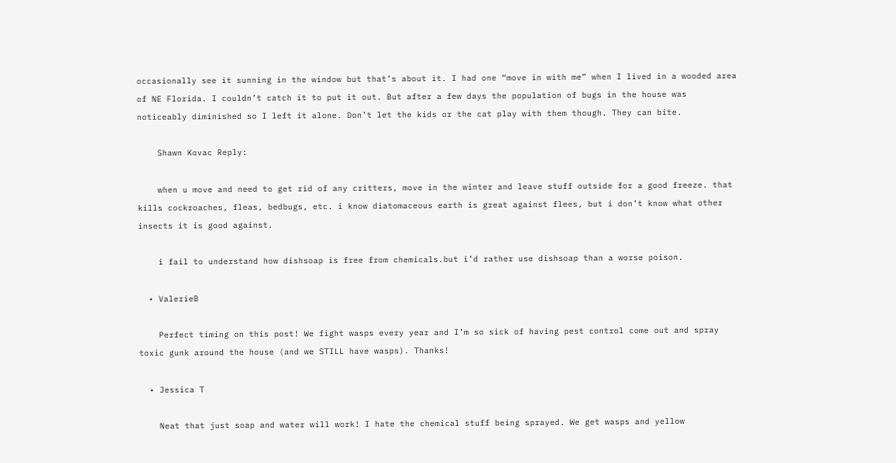occasionally see it sunning in the window but that’s about it. I had one “move in with me” when I lived in a wooded area of NE Florida. I couldn’t catch it to put it out. But after a few days the population of bugs in the house was noticeably diminished so I left it alone. Don’t let the kids or the cat play with them though. They can bite.

    Shawn Kovac Reply:

    when u move and need to get rid of any critters, move in the winter and leave stuff outside for a good freeze. that kills cockroaches, fleas, bedbugs, etc. i know diatomaceous earth is great against flees, but i don’t know what other insects it is good against.

    i fail to understand how dishsoap is free from chemicals.but i’d rather use dishsoap than a worse poison.

  • ValerieB

    Perfect timing on this post! We fight wasps every year and I’m so sick of having pest control come out and spray toxic gunk around the house (and we STILL have wasps). Thanks!

  • Jessica T

    Neat that just soap and water will work! I hate the chemical stuff being sprayed. We get wasps and yellow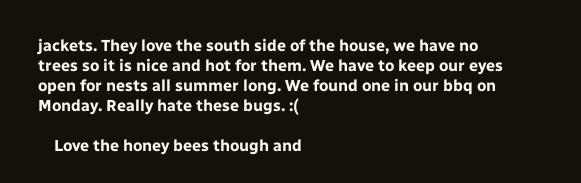jackets. They love the south side of the house, we have no trees so it is nice and hot for them. We have to keep our eyes open for nests all summer long. We found one in our bbq on Monday. Really hate these bugs. :(

    Love the honey bees though and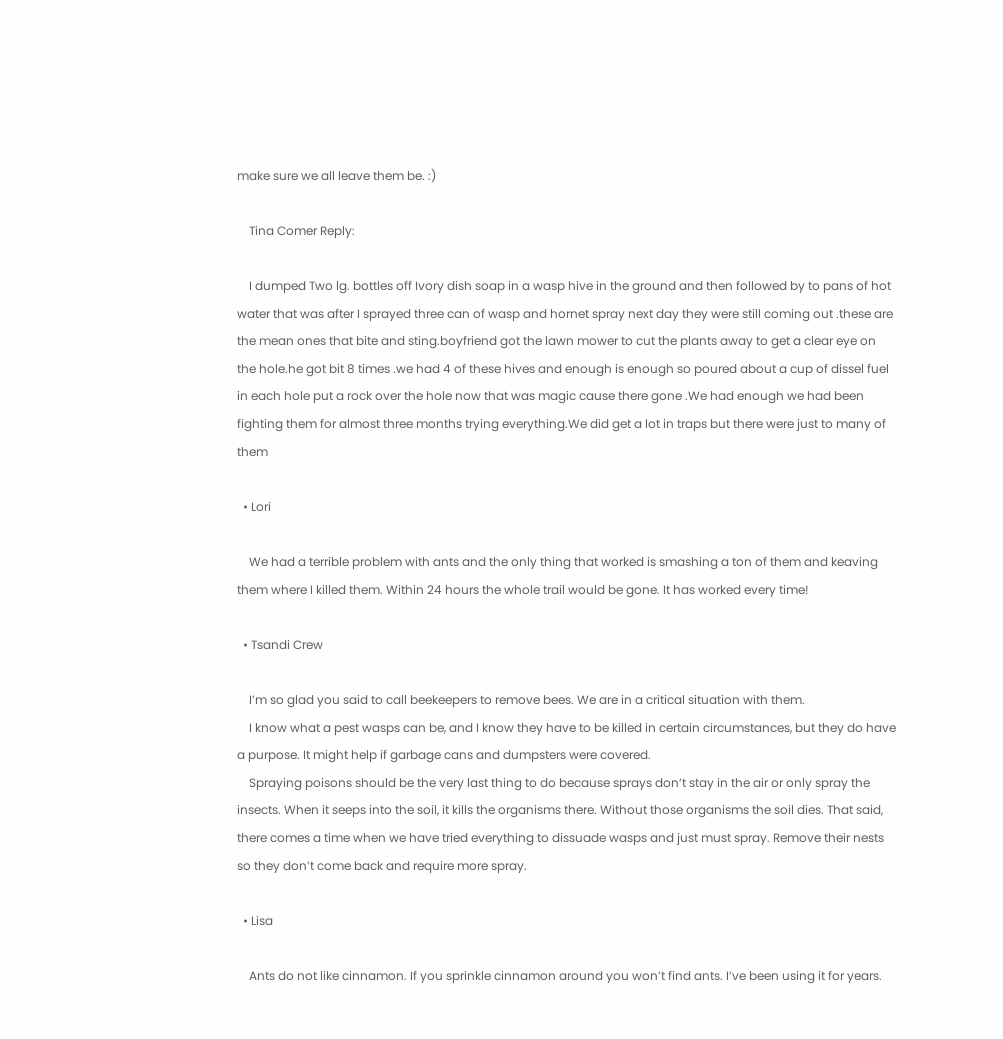make sure we all leave them be. :)

    Tina Comer Reply:

    I dumped Two lg. bottles off Ivory dish soap in a wasp hive in the ground and then followed by to pans of hot water that was after I sprayed three can of wasp and hornet spray next day they were still coming out .these are the mean ones that bite and sting.boyfriend got the lawn mower to cut the plants away to get a clear eye on the hole.he got bit 8 times .we had 4 of these hives and enough is enough so poured about a cup of dissel fuel in each hole put a rock over the hole now that was magic cause there gone .We had enough we had been fighting them for almost three months trying everything.We did get a lot in traps but there were just to many of them

  • Lori

    We had a terrible problem with ants and the only thing that worked is smashing a ton of them and keaving them where I killed them. Within 24 hours the whole trail would be gone. It has worked every time!

  • Tsandi Crew

    I’m so glad you said to call beekeepers to remove bees. We are in a critical situation with them.
    I know what a pest wasps can be, and I know they have to be killed in certain circumstances, but they do have a purpose. It might help if garbage cans and dumpsters were covered.
    Spraying poisons should be the very last thing to do because sprays don’t stay in the air or only spray the insects. When it seeps into the soil, it kills the organisms there. Without those organisms the soil dies. That said, there comes a time when we have tried everything to dissuade wasps and just must spray. Remove their nests so they don’t come back and require more spray.

  • Lisa

    Ants do not like cinnamon. If you sprinkle cinnamon around you won’t find ants. I’ve been using it for years.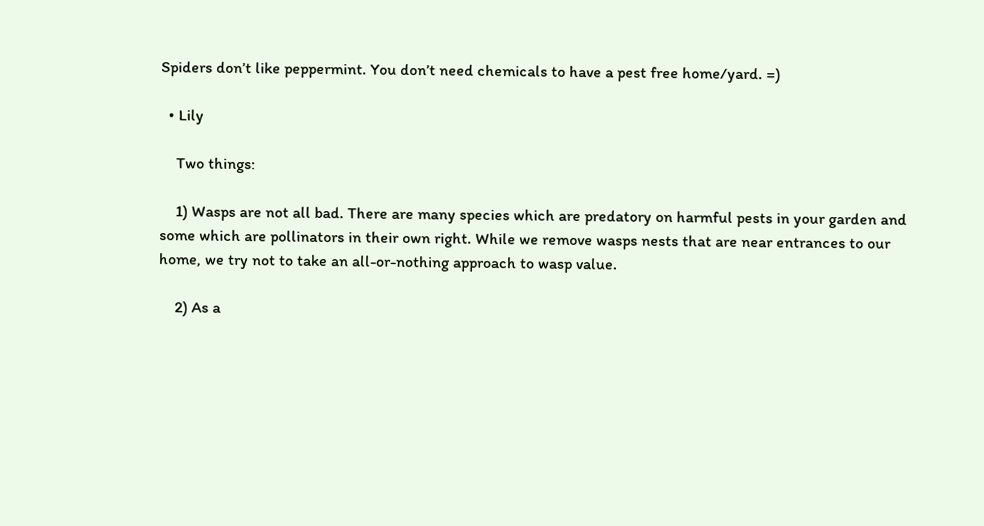Spiders don’t like peppermint. You don’t need chemicals to have a pest free home/yard. =)

  • Lily

    Two things:

    1) Wasps are not all bad. There are many species which are predatory on harmful pests in your garden and some which are pollinators in their own right. While we remove wasps nests that are near entrances to our home, we try not to take an all-or-nothing approach to wasp value.

    2) As a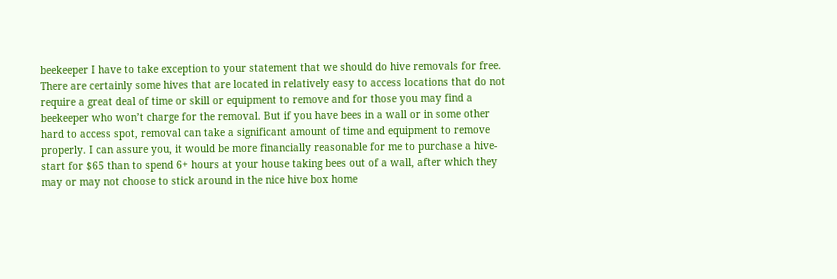beekeeper I have to take exception to your statement that we should do hive removals for free. There are certainly some hives that are located in relatively easy to access locations that do not require a great deal of time or skill or equipment to remove and for those you may find a beekeeper who won’t charge for the removal. But if you have bees in a wall or in some other hard to access spot, removal can take a significant amount of time and equipment to remove properly. I can assure you, it would be more financially reasonable for me to purchase a hive-start for $65 than to spend 6+ hours at your house taking bees out of a wall, after which they may or may not choose to stick around in the nice hive box home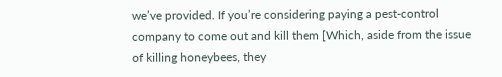we’ve provided. If you’re considering paying a pest-control company to come out and kill them [Which, aside from the issue of killing honeybees, they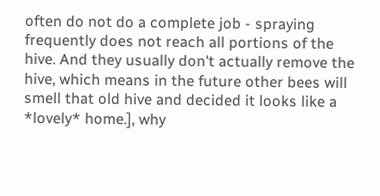often do not do a complete job - spraying frequently does not reach all portions of the hive. And they usually don't actually remove the hive, which means in the future other bees will smell that old hive and decided it looks like a *lovely* home.], why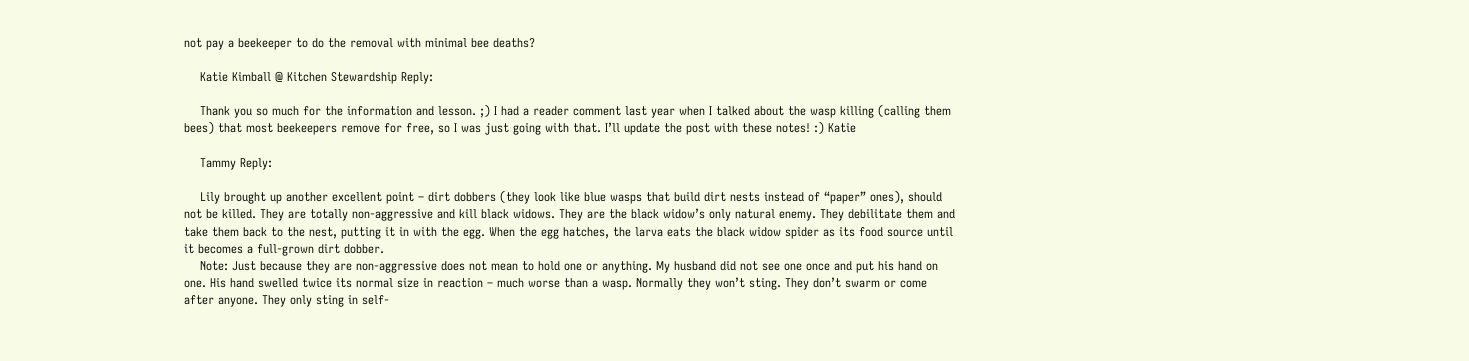not pay a beekeeper to do the removal with minimal bee deaths?

    Katie Kimball @ Kitchen Stewardship Reply:

    Thank you so much for the information and lesson. ;) I had a reader comment last year when I talked about the wasp killing (calling them bees) that most beekeepers remove for free, so I was just going with that. I’ll update the post with these notes! :) Katie

    Tammy Reply:

    Lily brought up another excellent point – dirt dobbers (they look like blue wasps that build dirt nests instead of “paper” ones), should not be killed. They are totally non-aggressive and kill black widows. They are the black widow’s only natural enemy. They debilitate them and take them back to the nest, putting it in with the egg. When the egg hatches, the larva eats the black widow spider as its food source until it becomes a full-grown dirt dobber.
    Note: Just because they are non-aggressive does not mean to hold one or anything. My husband did not see one once and put his hand on one. His hand swelled twice its normal size in reaction – much worse than a wasp. Normally they won’t sting. They don’t swarm or come after anyone. They only sting in self-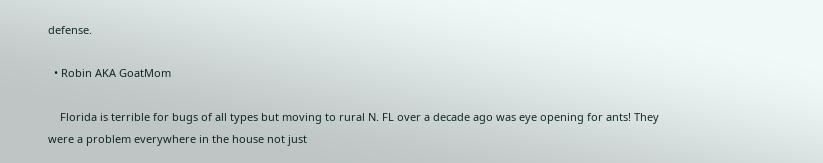defense.

  • Robin AKA GoatMom

    Florida is terrible for bugs of all types but moving to rural N. FL over a decade ago was eye opening for ants! They were a problem everywhere in the house not just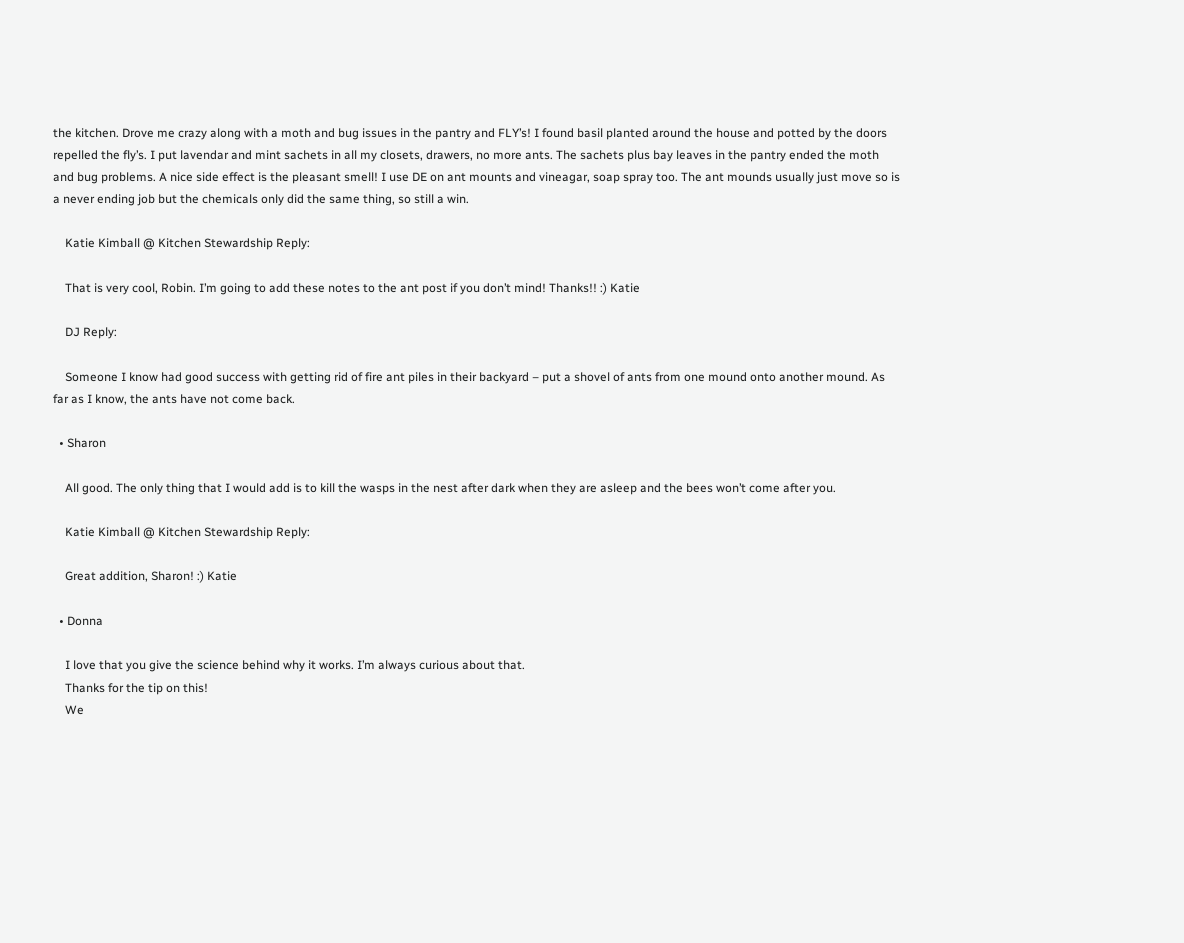the kitchen. Drove me crazy along with a moth and bug issues in the pantry and FLY’s! I found basil planted around the house and potted by the doors repelled the fly’s. I put lavendar and mint sachets in all my closets, drawers, no more ants. The sachets plus bay leaves in the pantry ended the moth and bug problems. A nice side effect is the pleasant smell! I use DE on ant mounts and vineagar, soap spray too. The ant mounds usually just move so is a never ending job but the chemicals only did the same thing, so still a win.

    Katie Kimball @ Kitchen Stewardship Reply:

    That is very cool, Robin. I’m going to add these notes to the ant post if you don’t mind! Thanks!! :) Katie

    DJ Reply:

    Someone I know had good success with getting rid of fire ant piles in their backyard – put a shovel of ants from one mound onto another mound. As far as I know, the ants have not come back.

  • Sharon

    All good. The only thing that I would add is to kill the wasps in the nest after dark when they are asleep and the bees won’t come after you.

    Katie Kimball @ Kitchen Stewardship Reply:

    Great addition, Sharon! :) Katie

  • Donna

    I love that you give the science behind why it works. I’m always curious about that.
    Thanks for the tip on this!
    We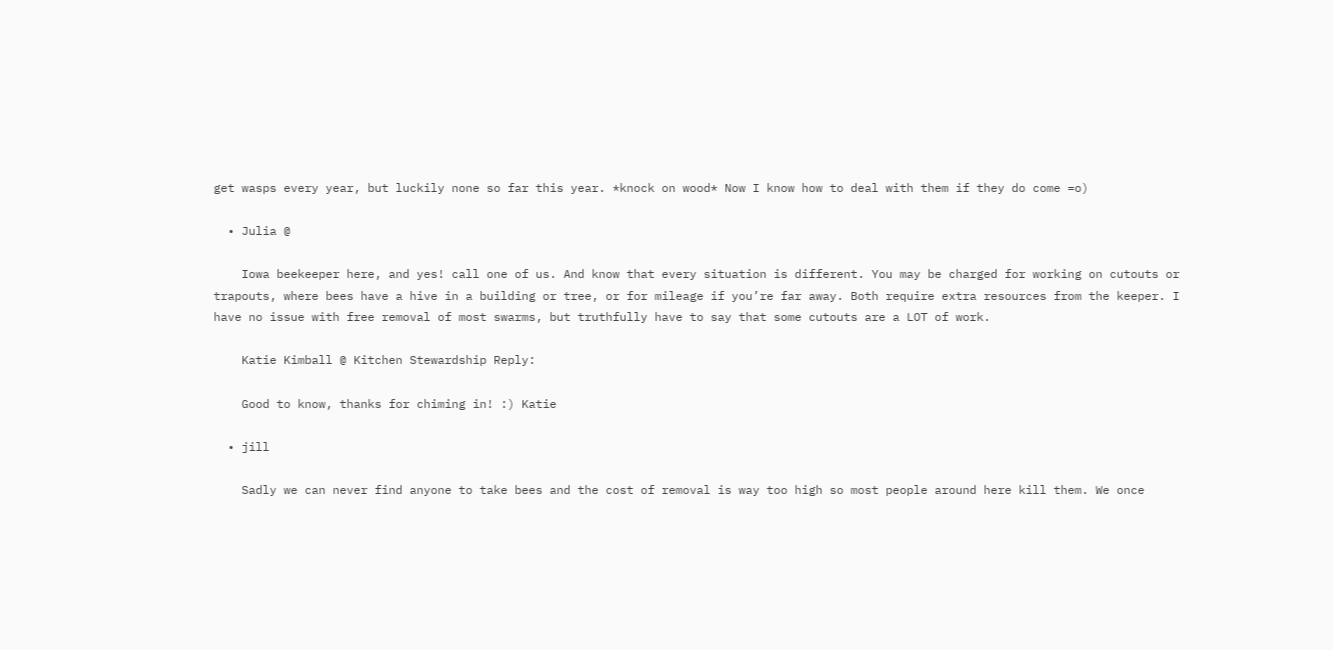get wasps every year, but luckily none so far this year. *knock on wood* Now I know how to deal with them if they do come =o)

  • Julia @

    Iowa beekeeper here, and yes! call one of us. And know that every situation is different. You may be charged for working on cutouts or trapouts, where bees have a hive in a building or tree, or for mileage if you’re far away. Both require extra resources from the keeper. I have no issue with free removal of most swarms, but truthfully have to say that some cutouts are a LOT of work.

    Katie Kimball @ Kitchen Stewardship Reply:

    Good to know, thanks for chiming in! :) Katie

  • jill

    Sadly we can never find anyone to take bees and the cost of removal is way too high so most people around here kill them. We once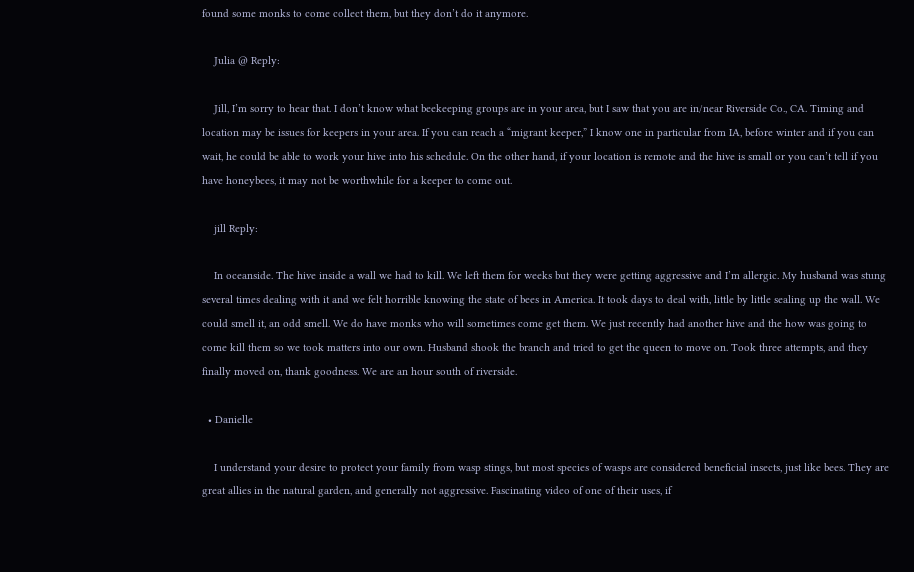found some monks to come collect them, but they don’t do it anymore.

    Julia @ Reply:

    Jill, I’m sorry to hear that. I don’t know what beekeeping groups are in your area, but I saw that you are in/near Riverside Co., CA. Timing and location may be issues for keepers in your area. If you can reach a “migrant keeper,” I know one in particular from IA, before winter and if you can wait, he could be able to work your hive into his schedule. On the other hand, if your location is remote and the hive is small or you can’t tell if you have honeybees, it may not be worthwhile for a keeper to come out.

    jill Reply:

    In oceanside. The hive inside a wall we had to kill. We left them for weeks but they were getting aggressive and I’m allergic. My husband was stung several times dealing with it and we felt horrible knowing the state of bees in America. It took days to deal with, little by little sealing up the wall. We could smell it, an odd smell. We do have monks who will sometimes come get them. We just recently had another hive and the how was going to come kill them so we took matters into our own. Husband shook the branch and tried to get the queen to move on. Took three attempts, and they finally moved on, thank goodness. We are an hour south of riverside.

  • Danielle

    I understand your desire to protect your family from wasp stings, but most species of wasps are considered beneficial insects, just like bees. They are great allies in the natural garden, and generally not aggressive. Fascinating video of one of their uses, if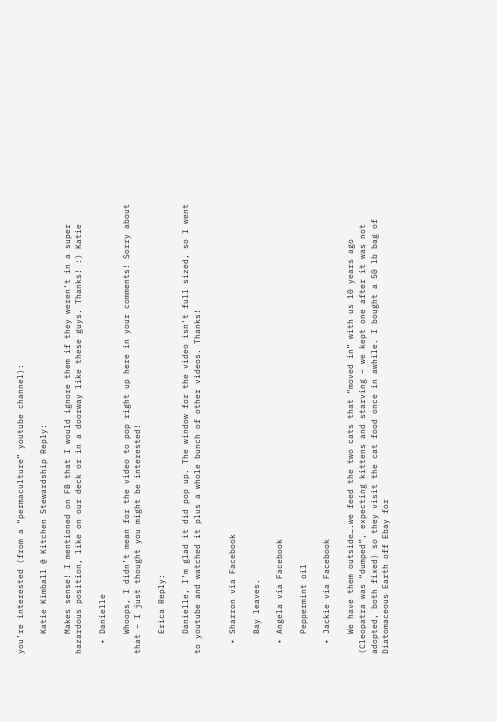you’re interested (from a “permaculture” youtube channel):

    Katie Kimball @ Kitchen Stewardship Reply:

    Makes sense! I mentioned on FB that I would ignore them if they weren’t in a super hazardous position, like on our deck or in a doorway like these guys. Thanks! :) Katie

  • Danielle

    Whoops, I didn’t mean for the video to pop right up here in your comments! Sorry about that – I just thought you might be interested!

    Erica Reply:

    Danielle, I’m glad it did pop up. The window for the video isn’t full sized, so I went to youtube and watched it plus a whole bunch of other videos. Thanks!


  • Sharron via Facebook

    Bay leaves.

  • Angela via Facebook

    Peppermint oil

  • Jackie via Facebook

    We have them outside….we feed the two cats that “moved in” with us 10 years ago (Cleopatra was “dumped”, expecting kittens and starving – we kept one after it was not adopted, both fixed) so they visit the cat food once in awhile. I bought a 50 lb bag of Diatomaceous Earth off Ebay for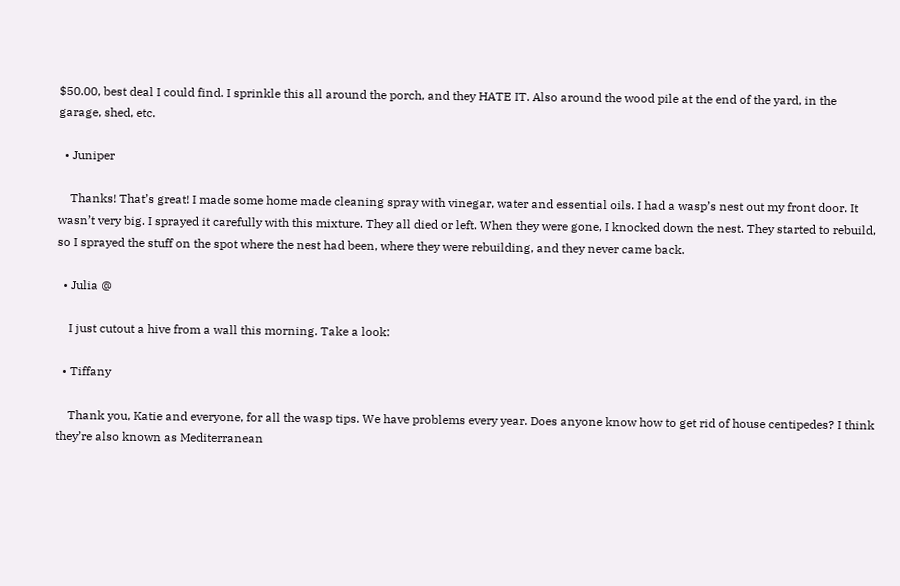$50.00, best deal I could find. I sprinkle this all around the porch, and they HATE IT. Also around the wood pile at the end of the yard, in the garage, shed, etc.

  • Juniper

    Thanks! That’s great! I made some home made cleaning spray with vinegar, water and essential oils. I had a wasp’s nest out my front door. It wasn’t very big. I sprayed it carefully with this mixture. They all died or left. When they were gone, I knocked down the nest. They started to rebuild, so I sprayed the stuff on the spot where the nest had been, where they were rebuilding, and they never came back.

  • Julia @

    I just cutout a hive from a wall this morning. Take a look:

  • Tiffany

    Thank you, Katie and everyone, for all the wasp tips. We have problems every year. Does anyone know how to get rid of house centipedes? I think they’re also known as Mediterranean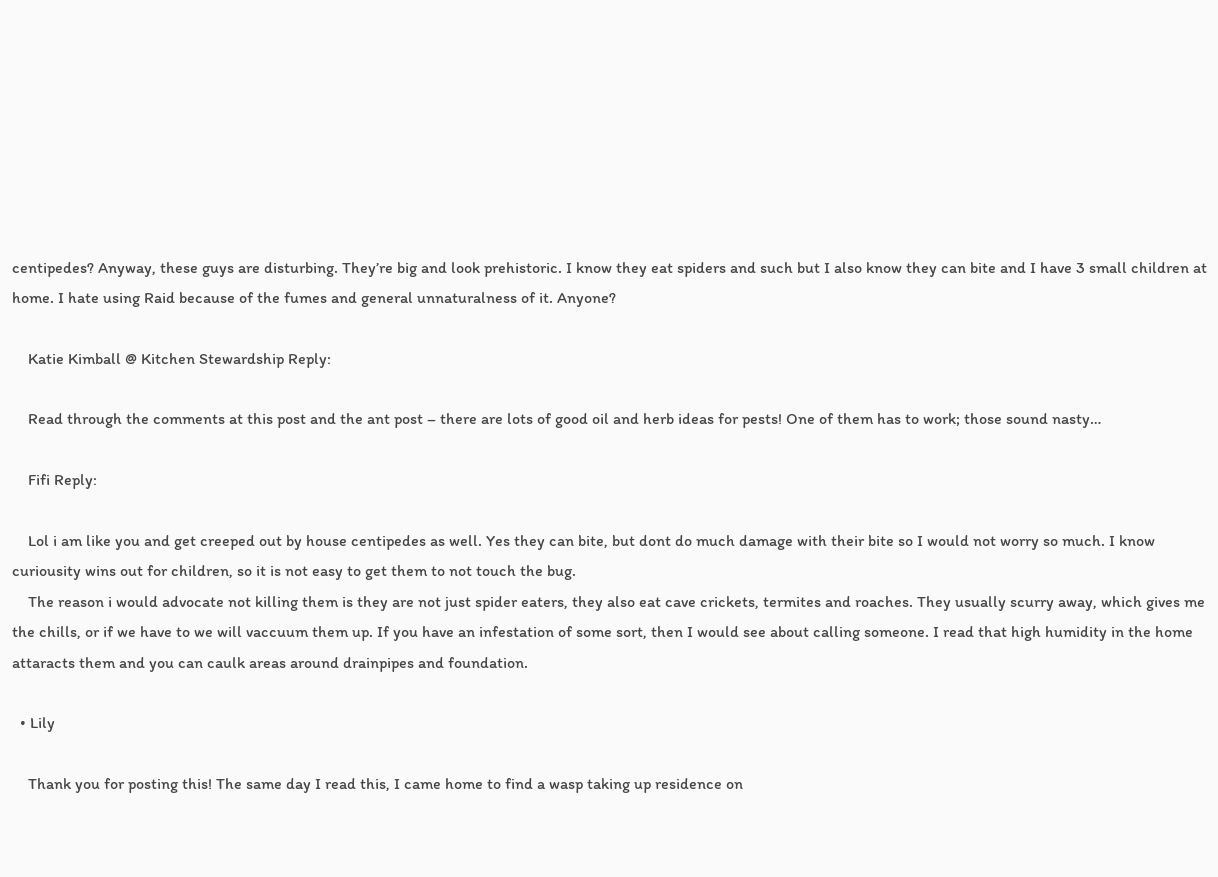centipedes? Anyway, these guys are disturbing. They’re big and look prehistoric. I know they eat spiders and such but I also know they can bite and I have 3 small children at home. I hate using Raid because of the fumes and general unnaturalness of it. Anyone?

    Katie Kimball @ Kitchen Stewardship Reply:

    Read through the comments at this post and the ant post – there are lots of good oil and herb ideas for pests! One of them has to work; those sound nasty…

    Fifi Reply:

    Lol i am like you and get creeped out by house centipedes as well. Yes they can bite, but dont do much damage with their bite so I would not worry so much. I know curiousity wins out for children, so it is not easy to get them to not touch the bug.
    The reason i would advocate not killing them is they are not just spider eaters, they also eat cave crickets, termites and roaches. They usually scurry away, which gives me the chills, or if we have to we will vaccuum them up. If you have an infestation of some sort, then I would see about calling someone. I read that high humidity in the home attaracts them and you can caulk areas around drainpipes and foundation.

  • Lily

    Thank you for posting this! The same day I read this, I came home to find a wasp taking up residence on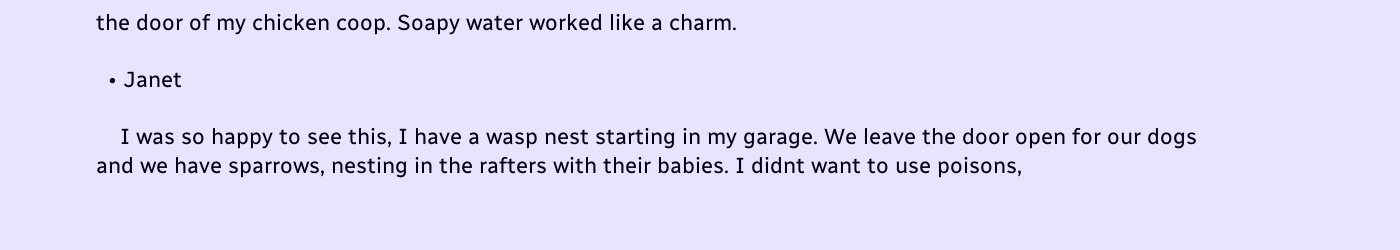the door of my chicken coop. Soapy water worked like a charm.

  • Janet

    I was so happy to see this, I have a wasp nest starting in my garage. We leave the door open for our dogs and we have sparrows, nesting in the rafters with their babies. I didnt want to use poisons,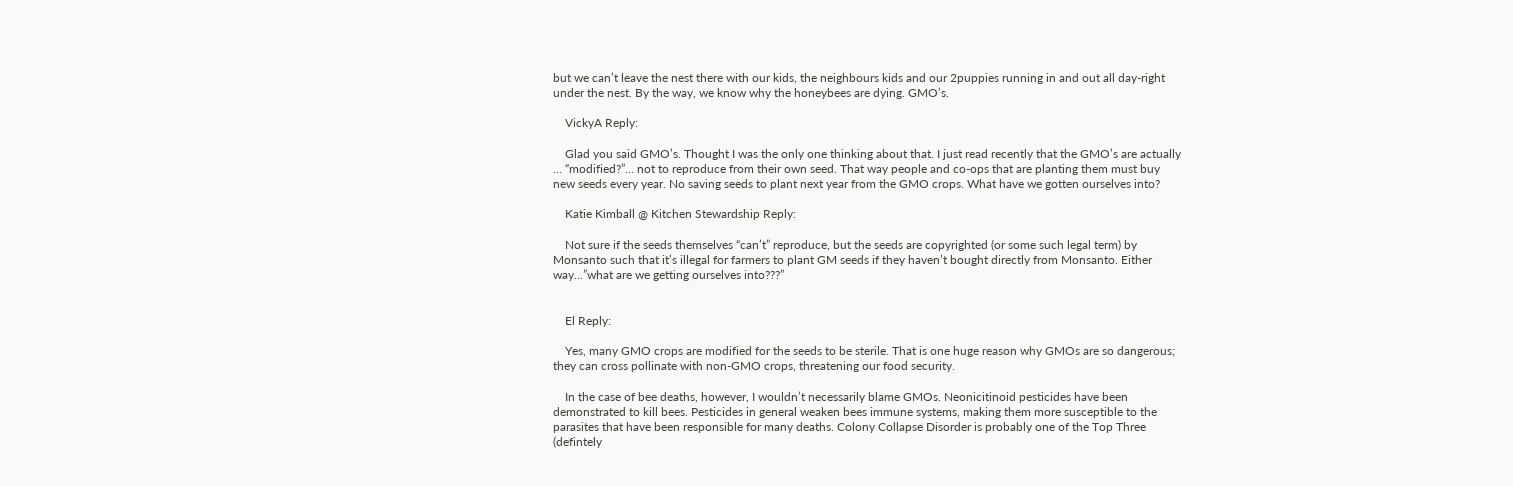but we can’t leave the nest there with our kids, the neighbours kids and our 2puppies running in and out all day-right under the nest. By the way, we know why the honeybees are dying. GMO’s.

    VickyA Reply:

    Glad you said GMO’s. Thought I was the only one thinking about that. I just read recently that the GMO’s are actually … “modified?”… not to reproduce from their own seed. That way people and co-ops that are planting them must buy new seeds every year. No saving seeds to plant next year from the GMO crops. What have we gotten ourselves into?

    Katie Kimball @ Kitchen Stewardship Reply:

    Not sure if the seeds themselves “can’t” reproduce, but the seeds are copyrighted (or some such legal term) by Monsanto such that it’s illegal for farmers to plant GM seeds if they haven’t bought directly from Monsanto. Either way…”what are we getting ourselves into???”


    El Reply:

    Yes, many GMO crops are modified for the seeds to be sterile. That is one huge reason why GMOs are so dangerous; they can cross pollinate with non-GMO crops, threatening our food security.

    In the case of bee deaths, however, I wouldn’t necessarily blame GMOs. Neonicitinoid pesticides have been demonstrated to kill bees. Pesticides in general weaken bees immune systems, making them more susceptible to the parasites that have been responsible for many deaths. Colony Collapse Disorder is probably one of the Top Three (defintely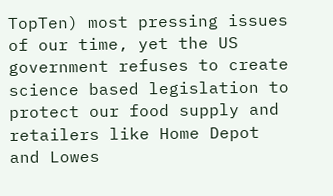TopTen) most pressing issues of our time, yet the US government refuses to create science based legislation to protect our food supply and retailers like Home Depot and Lowes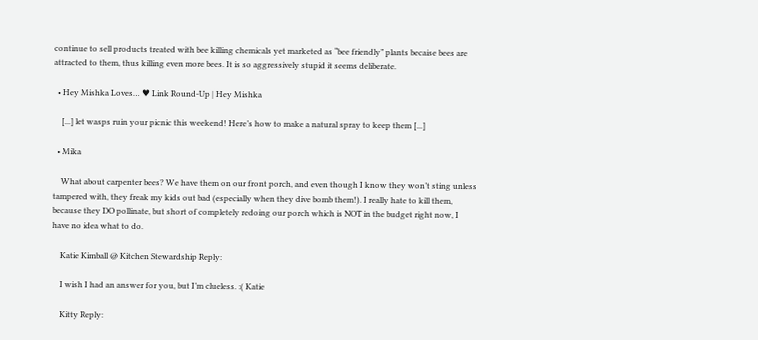continue to sell products treated with bee killing chemicals yet marketed as “bee friendly” plants becaise bees are attracted to them, thus killing even more bees. It is so aggressively stupid it seems deliberate.

  • Hey Mishka Loves… ♥ Link Round-Up | Hey Mishka

    [...] let wasps ruin your picnic this weekend! Here’s how to make a natural spray to keep them [...]

  • Mika

    What about carpenter bees? We have them on our front porch, and even though I know they won’t sting unless tampered with, they freak my kids out bad (especially when they dive bomb them!). I really hate to kill them, because they DO pollinate, but short of completely redoing our porch which is NOT in the budget right now, I have no idea what to do.

    Katie Kimball @ Kitchen Stewardship Reply:

    I wish I had an answer for you, but I’m clueless. :( Katie

    Kitty Reply: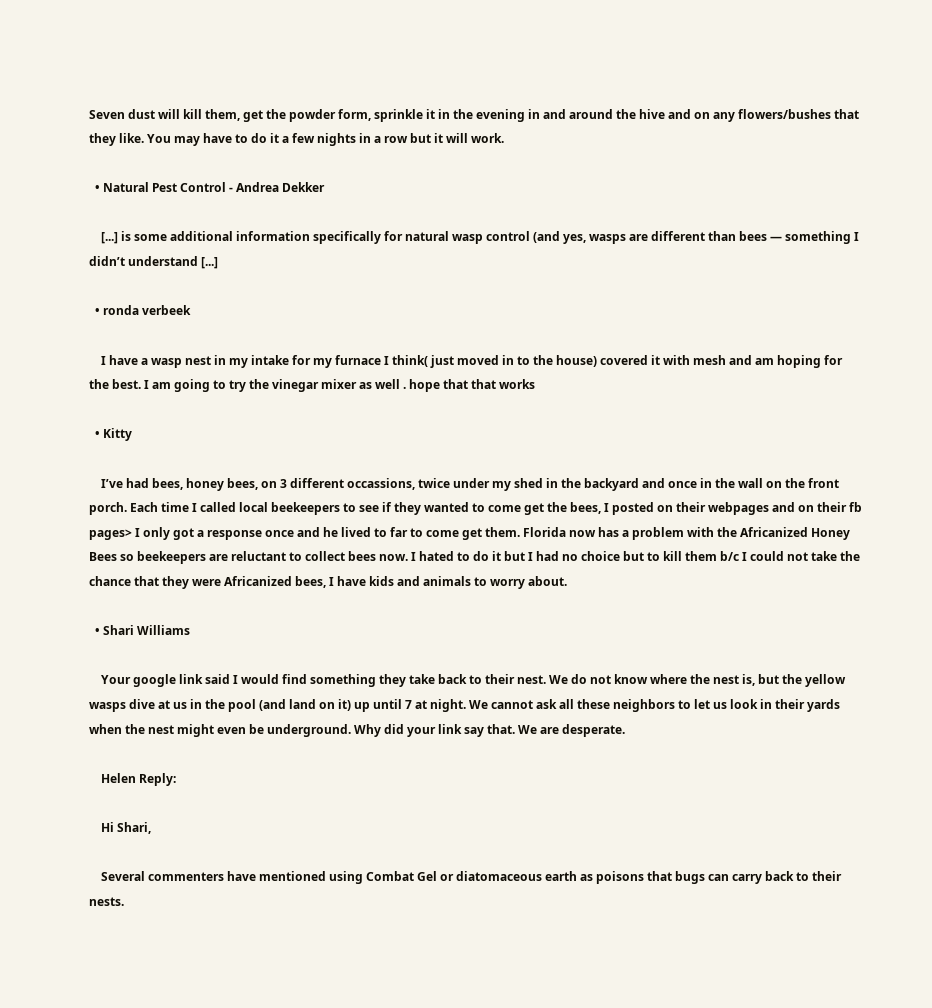Seven dust will kill them, get the powder form, sprinkle it in the evening in and around the hive and on any flowers/bushes that they like. You may have to do it a few nights in a row but it will work.

  • Natural Pest Control - Andrea Dekker

    [...] is some additional information specifically for natural wasp control (and yes, wasps are different than bees — something I didn’t understand [...]

  • ronda verbeek

    I have a wasp nest in my intake for my furnace I think( just moved in to the house) covered it with mesh and am hoping for the best. I am going to try the vinegar mixer as well . hope that that works

  • Kitty

    I’ve had bees, honey bees, on 3 different occassions, twice under my shed in the backyard and once in the wall on the front porch. Each time I called local beekeepers to see if they wanted to come get the bees, I posted on their webpages and on their fb pages> I only got a response once and he lived to far to come get them. Florida now has a problem with the Africanized Honey Bees so beekeepers are reluctant to collect bees now. I hated to do it but I had no choice but to kill them b/c I could not take the chance that they were Africanized bees, I have kids and animals to worry about.

  • Shari Williams

    Your google link said I would find something they take back to their nest. We do not know where the nest is, but the yellow wasps dive at us in the pool (and land on it) up until 7 at night. We cannot ask all these neighbors to let us look in their yards when the nest might even be underground. Why did your link say that. We are desperate.

    Helen Reply:

    Hi Shari,

    Several commenters have mentioned using Combat Gel or diatomaceous earth as poisons that bugs can carry back to their nests.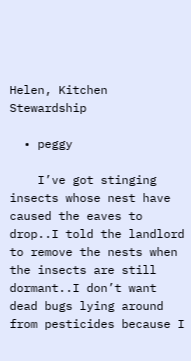Helen, Kitchen Stewardship

  • peggy

    I’ve got stinging insects whose nest have caused the eaves to drop..I told the landlord to remove the nests when the insects are still dormant..I don’t want dead bugs lying around from pesticides because I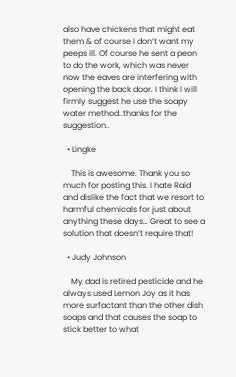also have chickens that might eat them & of course I don’t want my peeps ill. Of course he sent a peon to do the work, which was never now the eaves are interfering with opening the back door. I think I will firmly suggest he use the soapy water method..thanks for the suggestion..

  • Lingke

    This is awesome. Thank you so much for posting this. I hate Raid and dislike the fact that we resort to harmful chemicals for just about anything these days… Great to see a solution that doesn’t require that!

  • Judy Johnson

    My dad is retired pesticide and he always used Lemon Joy as it has more surfactant than the other dish soaps and that causes the soap to stick better to what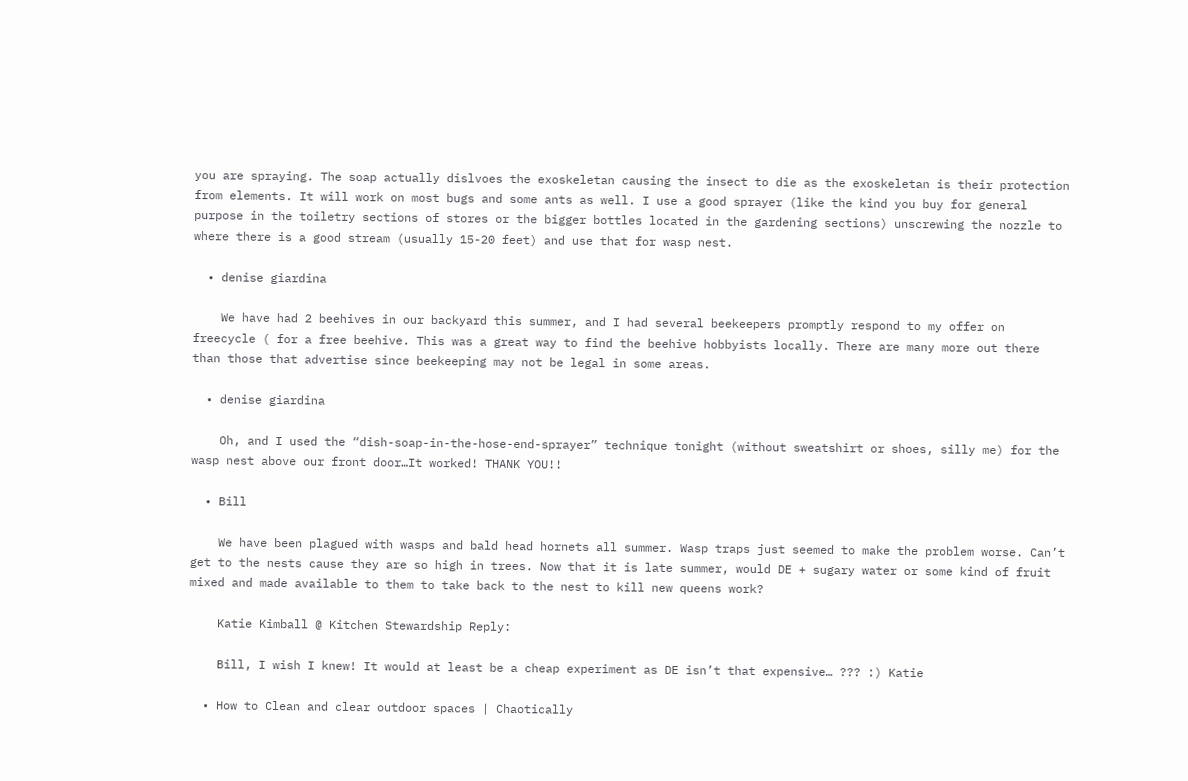you are spraying. The soap actually dislvoes the exoskeletan causing the insect to die as the exoskeletan is their protection from elements. It will work on most bugs and some ants as well. I use a good sprayer (like the kind you buy for general purpose in the toiletry sections of stores or the bigger bottles located in the gardening sections) unscrewing the nozzle to where there is a good stream (usually 15-20 feet) and use that for wasp nest.

  • denise giardina

    We have had 2 beehives in our backyard this summer, and I had several beekeepers promptly respond to my offer on freecycle ( for a free beehive. This was a great way to find the beehive hobbyists locally. There are many more out there than those that advertise since beekeeping may not be legal in some areas.

  • denise giardina

    Oh, and I used the “dish-soap-in-the-hose-end-sprayer” technique tonight (without sweatshirt or shoes, silly me) for the wasp nest above our front door…It worked! THANK YOU!!

  • Bill

    We have been plagued with wasps and bald head hornets all summer. Wasp traps just seemed to make the problem worse. Can’t get to the nests cause they are so high in trees. Now that it is late summer, would DE + sugary water or some kind of fruit mixed and made available to them to take back to the nest to kill new queens work?

    Katie Kimball @ Kitchen Stewardship Reply:

    Bill, I wish I knew! It would at least be a cheap experiment as DE isn’t that expensive… ??? :) Katie

  • How to Clean and clear outdoor spaces | Chaotically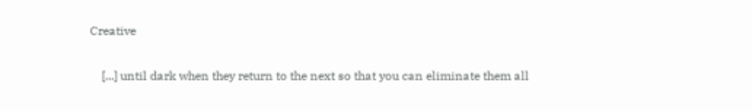Creative

    [...] until dark when they return to the next so that you can eliminate them all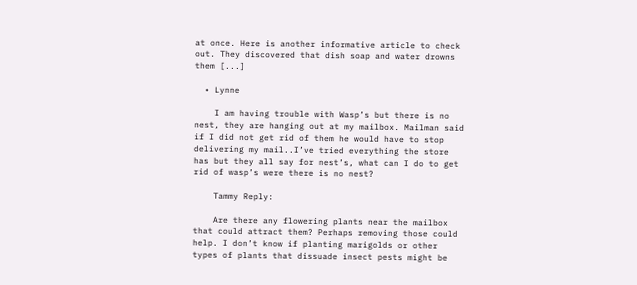at once. Here is another informative article to check out. They discovered that dish soap and water drowns them [...]

  • Lynne

    I am having trouble with Wasp’s but there is no nest, they are hanging out at my mailbox. Mailman said if I did not get rid of them he would have to stop delivering my mail..I’ve tried everything the store has but they all say for nest’s, what can I do to get rid of wasp’s were there is no nest?

    Tammy Reply:

    Are there any flowering plants near the mailbox that could attract them? Perhaps removing those could help. I don’t know if planting marigolds or other types of plants that dissuade insect pests might be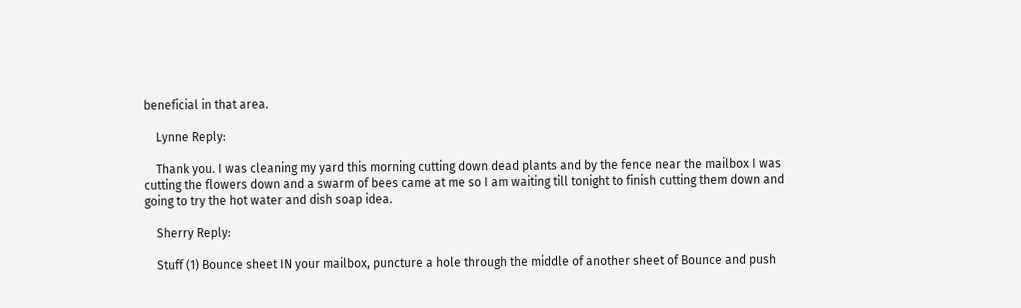beneficial in that area.

    Lynne Reply:

    Thank you. I was cleaning my yard this morning cutting down dead plants and by the fence near the mailbox I was cutting the flowers down and a swarm of bees came at me so I am waiting till tonight to finish cutting them down and going to try the hot water and dish soap idea.

    Sherry Reply:

    Stuff (1) Bounce sheet IN your mailbox, puncture a hole through the middle of another sheet of Bounce and push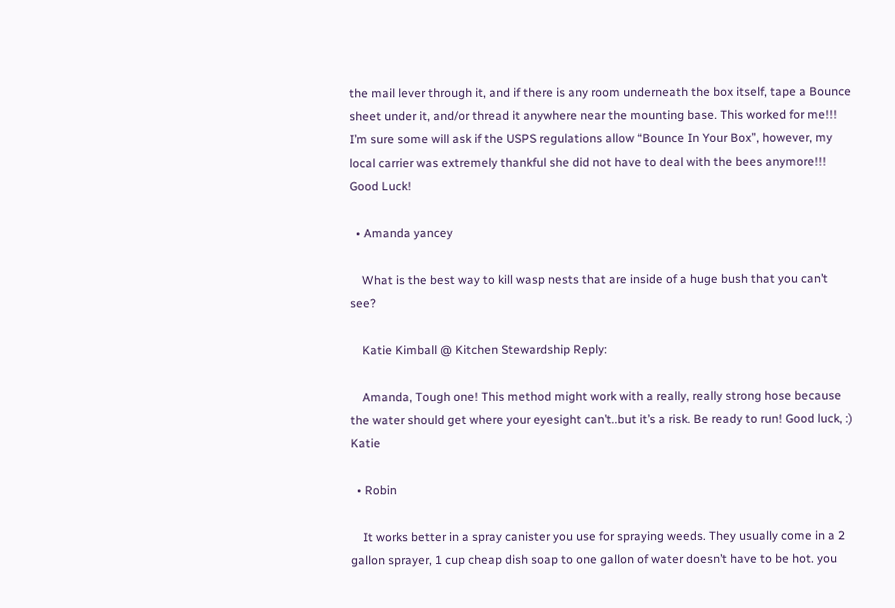the mail lever through it, and if there is any room underneath the box itself, tape a Bounce sheet under it, and/or thread it anywhere near the mounting base. This worked for me!!! I’m sure some will ask if the USPS regulations allow “Bounce In Your Box”, however, my local carrier was extremely thankful she did not have to deal with the bees anymore!!! Good Luck!

  • Amanda yancey

    What is the best way to kill wasp nests that are inside of a huge bush that you can’t see?

    Katie Kimball @ Kitchen Stewardship Reply:

    Amanda, Tough one! This method might work with a really, really strong hose because the water should get where your eyesight can’t..but it’s a risk. Be ready to run! Good luck, :) Katie

  • Robin

    It works better in a spray canister you use for spraying weeds. They usually come in a 2 gallon sprayer, 1 cup cheap dish soap to one gallon of water doesn’t have to be hot. you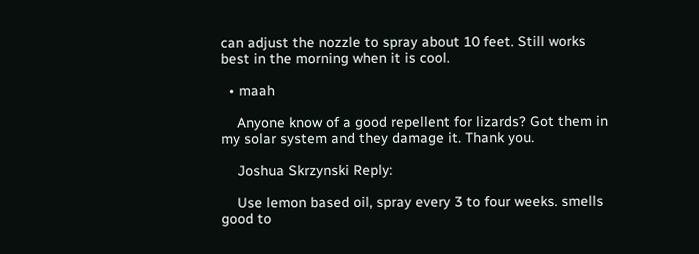can adjust the nozzle to spray about 10 feet. Still works best in the morning when it is cool.

  • maah

    Anyone know of a good repellent for lizards? Got them in my solar system and they damage it. Thank you.

    Joshua Skrzynski Reply:

    Use lemon based oil, spray every 3 to four weeks. smells good to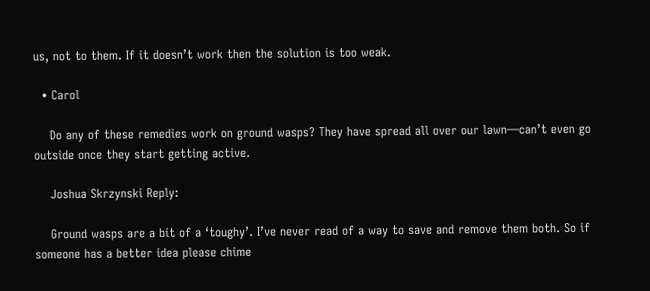us, not to them. If it doesn’t work then the solution is too weak.

  • Carol

    Do any of these remedies work on ground wasps? They have spread all over our lawn—can’t even go outside once they start getting active.

    Joshua Skrzynski Reply:

    Ground wasps are a bit of a ‘toughy’. I’ve never read of a way to save and remove them both. So if someone has a better idea please chime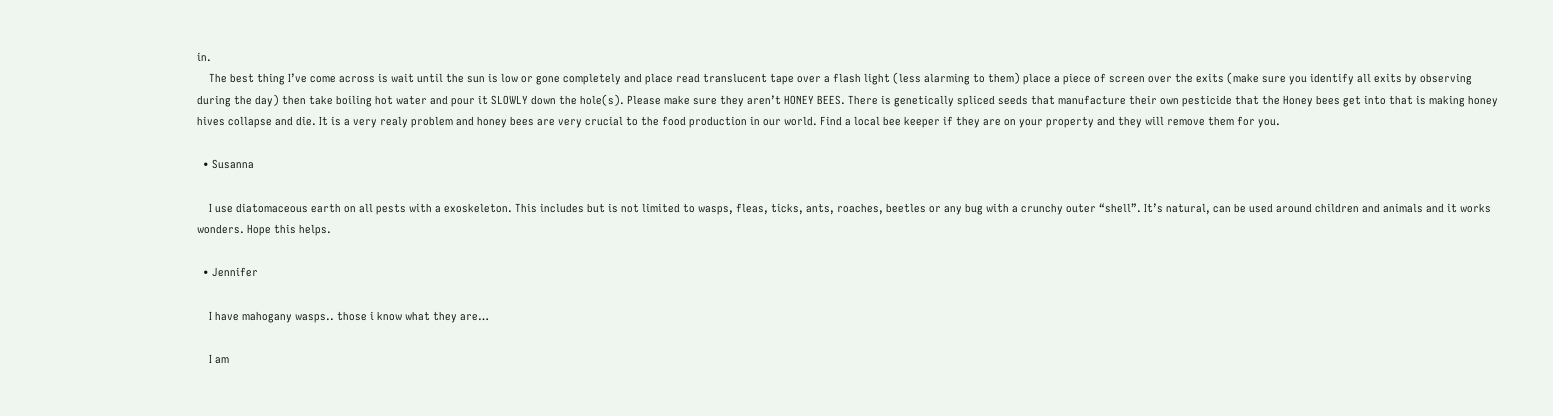in.
    The best thing I’ve come across is wait until the sun is low or gone completely and place read translucent tape over a flash light (less alarming to them) place a piece of screen over the exits (make sure you identify all exits by observing during the day) then take boiling hot water and pour it SLOWLY down the hole(s). Please make sure they aren’t HONEY BEES. There is genetically spliced seeds that manufacture their own pesticide that the Honey bees get into that is making honey hives collapse and die. It is a very realy problem and honey bees are very crucial to the food production in our world. Find a local bee keeper if they are on your property and they will remove them for you.

  • Susanna

    I use diatomaceous earth on all pests with a exoskeleton. This includes but is not limited to wasps, fleas, ticks, ants, roaches, beetles or any bug with a crunchy outer “shell”. It’s natural, can be used around children and animals and it works wonders. Hope this helps.

  • Jennifer

    I have mahogany wasps.. those i know what they are…

    I am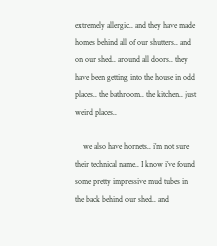extremely allergic.. and they have made homes behind all of our shutters.. and on our shed.. around all doors.. they have been getting into the house in odd places.. the bathroom.. the kitchen.. just weird places..

    we also have hornets.. i’m not sure their technical name.. I know i’ve found some pretty impressive mud tubes in the back behind our shed.. and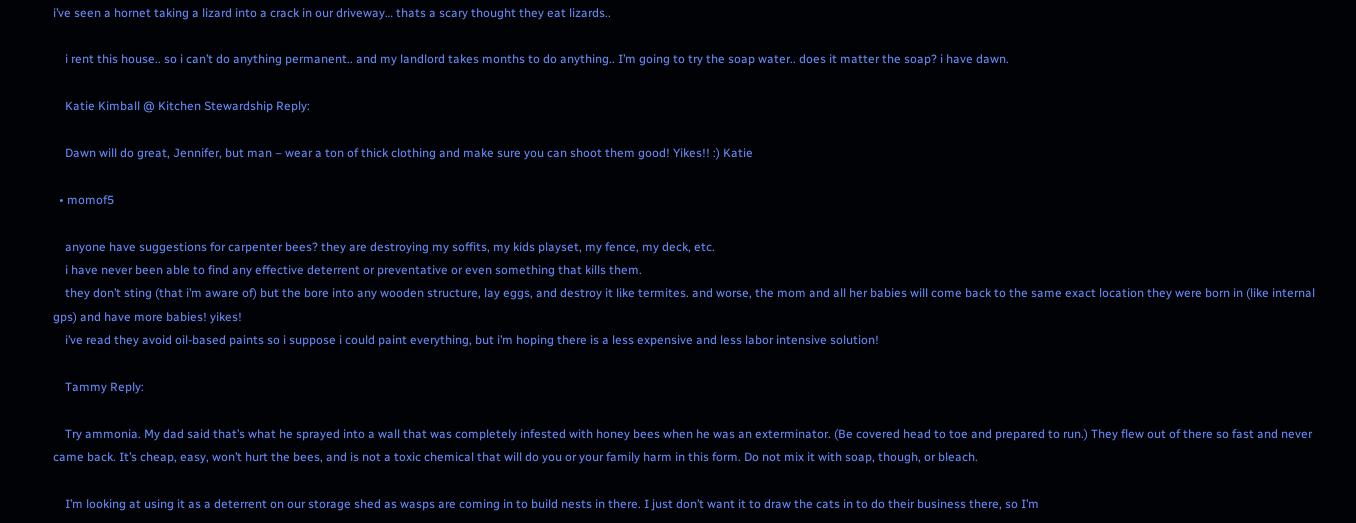i’ve seen a hornet taking a lizard into a crack in our driveway… thats a scary thought they eat lizards..

    i rent this house.. so i can’t do anything permanent.. and my landlord takes months to do anything.. I’m going to try the soap water.. does it matter the soap? i have dawn.

    Katie Kimball @ Kitchen Stewardship Reply:

    Dawn will do great, Jennifer, but man – wear a ton of thick clothing and make sure you can shoot them good! Yikes!! :) Katie

  • momof5

    anyone have suggestions for carpenter bees? they are destroying my soffits, my kids playset, my fence, my deck, etc.
    i have never been able to find any effective deterrent or preventative or even something that kills them.
    they don’t sting (that i’m aware of) but the bore into any wooden structure, lay eggs, and destroy it like termites. and worse, the mom and all her babies will come back to the same exact location they were born in (like internal gps) and have more babies! yikes!
    i’ve read they avoid oil-based paints so i suppose i could paint everything, but i’m hoping there is a less expensive and less labor intensive solution!

    Tammy Reply:

    Try ammonia. My dad said that’s what he sprayed into a wall that was completely infested with honey bees when he was an exterminator. (Be covered head to toe and prepared to run.) They flew out of there so fast and never came back. It’s cheap, easy, won’t hurt the bees, and is not a toxic chemical that will do you or your family harm in this form. Do not mix it with soap, though, or bleach.

    I’m looking at using it as a deterrent on our storage shed as wasps are coming in to build nests in there. I just don’t want it to draw the cats in to do their business there, so I’m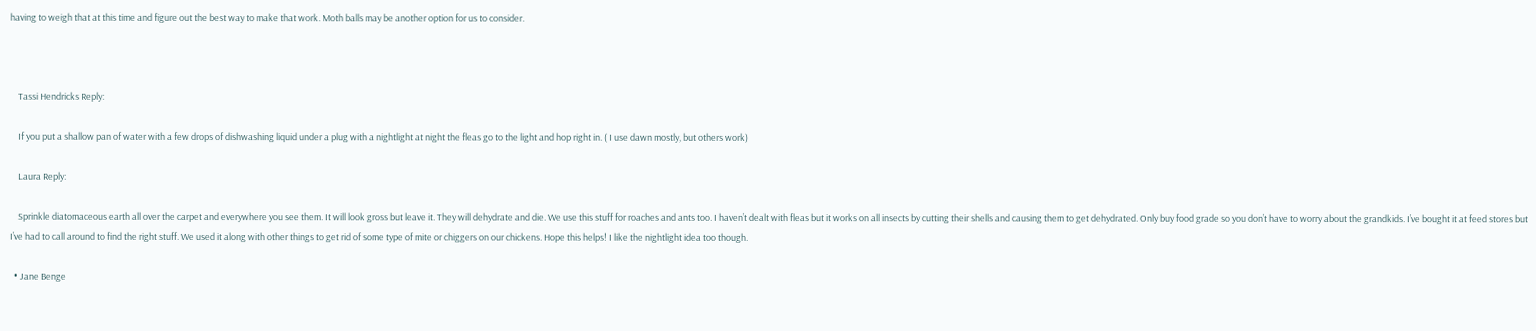having to weigh that at this time and figure out the best way to make that work. Moth balls may be another option for us to consider.



    Tassi Hendricks Reply:

    If you put a shallow pan of water with a few drops of dishwashing liquid under a plug with a nightlight at night the fleas go to the light and hop right in. ( I use dawn mostly, but others work)

    Laura Reply:

    Sprinkle diatomaceous earth all over the carpet and everywhere you see them. It will look gross but leave it. They will dehydrate and die. We use this stuff for roaches and ants too. I haven’t dealt with fleas but it works on all insects by cutting their shells and causing them to get dehydrated. Only buy food grade so you don’t have to worry about the grandkids. I’ve bought it at feed stores but I’ve had to call around to find the right stuff. We used it along with other things to get rid of some type of mite or chiggers on our chickens. Hope this helps! I like the nightlight idea too though.

  • Jane Benge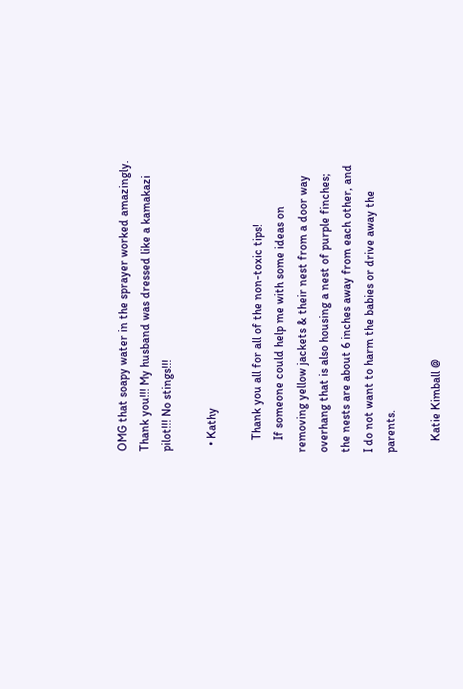OMG that soapy water in the sprayer worked amazingly. Thank you!!! My husband was dressed like a kamakazi pilot!!! No stings!!!

  • Kathy

    Thank you all for all of the non-toxic tips!
    If someone could help me with some ideas on removing yellow jackets & their nest from a door way overhang that is also housing a nest of purple finches; the nests are about 6 inches away from each other, and I do not want to harm the babies or drive away the parents.

    Katie Kimball @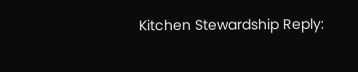Kitchen Stewardship Reply: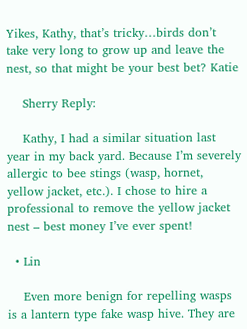Yikes, Kathy, that’s tricky…birds don’t take very long to grow up and leave the nest, so that might be your best bet? Katie

    Sherry Reply:

    Kathy, I had a similar situation last year in my back yard. Because I’m severely allergic to bee stings (wasp, hornet, yellow jacket, etc.). I chose to hire a professional to remove the yellow jacket nest – best money I’ve ever spent!

  • Lin

    Even more benign for repelling wasps is a lantern type fake wasp hive. They are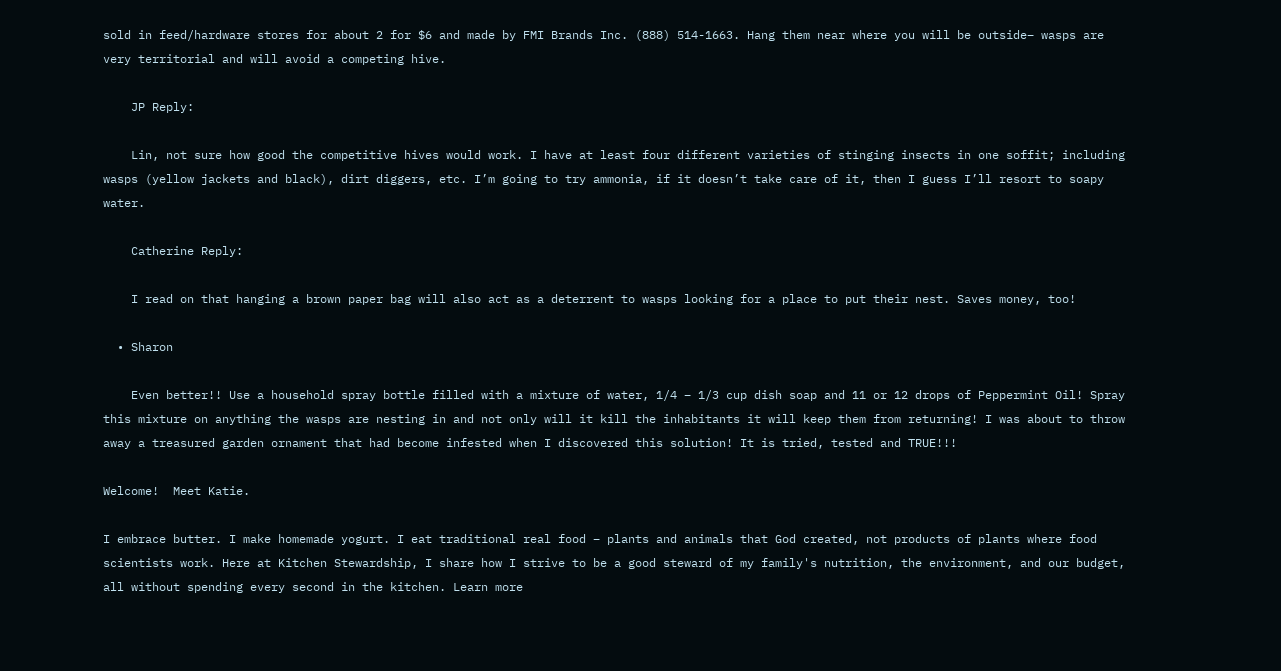sold in feed/hardware stores for about 2 for $6 and made by FMI Brands Inc. (888) 514-1663. Hang them near where you will be outside– wasps are very territorial and will avoid a competing hive.

    JP Reply:

    Lin, not sure how good the competitive hives would work. I have at least four different varieties of stinging insects in one soffit; including wasps (yellow jackets and black), dirt diggers, etc. I’m going to try ammonia, if it doesn’t take care of it, then I guess I’ll resort to soapy water.

    Catherine Reply:

    I read on that hanging a brown paper bag will also act as a deterrent to wasps looking for a place to put their nest. Saves money, too!

  • Sharon

    Even better!! Use a household spray bottle filled with a mixture of water, 1/4 – 1/3 cup dish soap and 11 or 12 drops of Peppermint Oil! Spray this mixture on anything the wasps are nesting in and not only will it kill the inhabitants it will keep them from returning! I was about to throw away a treasured garden ornament that had become infested when I discovered this solution! It is tried, tested and TRUE!!!

Welcome!  Meet Katie.

I embrace butter. I make homemade yogurt. I eat traditional real food – plants and animals that God created, not products of plants where food scientists work. Here at Kitchen Stewardship, I share how I strive to be a good steward of my family's nutrition, the environment, and our budget, all without spending every second in the kitchen. Learn more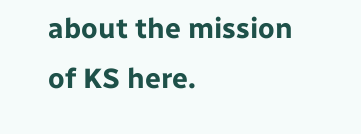about the mission of KS here.